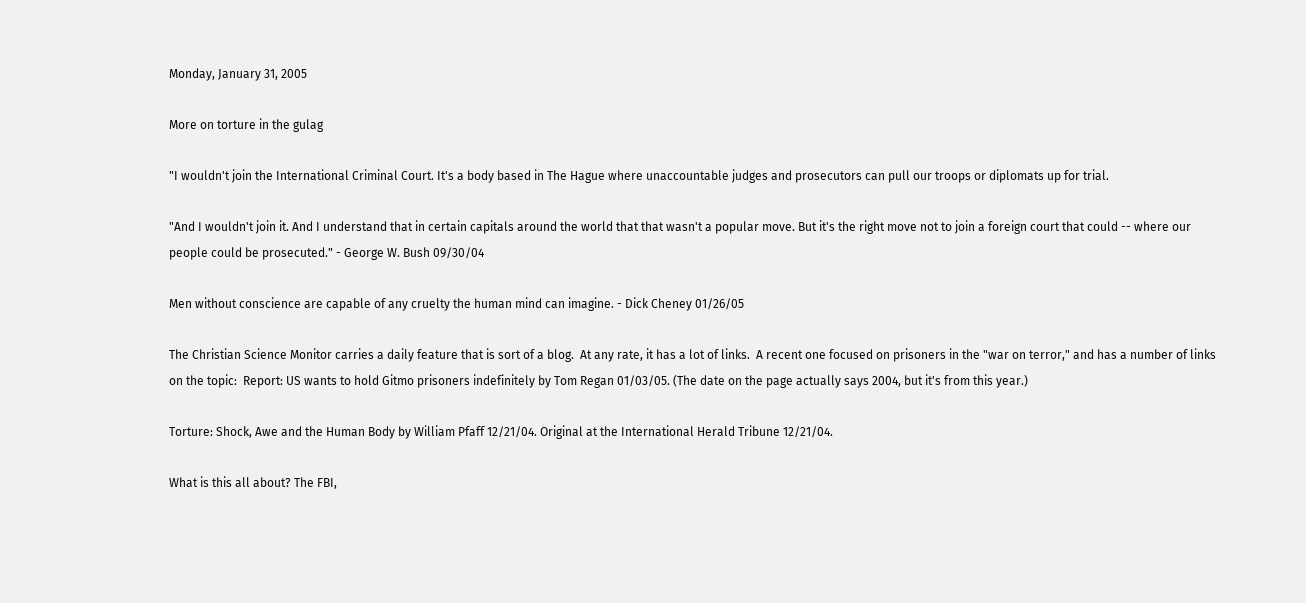Monday, January 31, 2005

More on torture in the gulag

"I wouldn't join the International Criminal Court. It's a body based in The Hague where unaccountable judges and prosecutors can pull our troops or diplomats up for trial.

"And I wouldn't join it. And I understand that in certain capitals around the world that that wasn't a popular move. But it's the right move not to join a foreign court that could -- where our people could be prosecuted." - George W. Bush 09/30/04

Men without conscience are capable of any cruelty the human mind can imagine. - Dick Cheney 01/26/05

The Christian Science Monitor carries a daily feature that is sort of a blog.  At any rate, it has a lot of links.  A recent one focused on prisoners in the "war on terror," and has a number of links on the topic:  Report: US wants to hold Gitmo prisoners indefinitely by Tom Regan 01/03/05. (The date on the page actually says 2004, but it's from this year.)

Torture: Shock, Awe and the Human Body by William Pfaff 12/21/04. Original at the International Herald Tribune 12/21/04.

What is this all about? The FBI,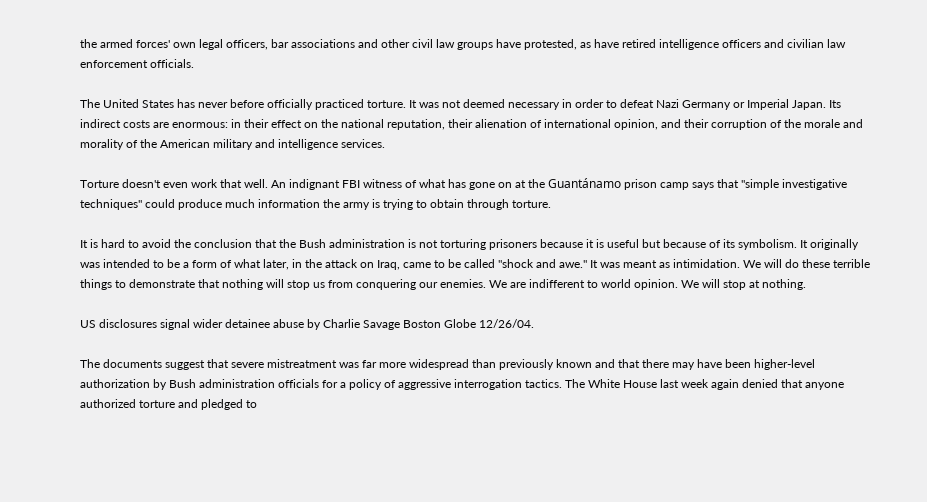the armed forces' own legal officers, bar associations and other civil law groups have protested, as have retired intelligence officers and civilian law enforcement officials.

The United States has never before officially practiced torture. It was not deemed necessary in order to defeat Nazi Germany or Imperial Japan. Its indirect costs are enormous: in their effect on the national reputation, their alienation of international opinion, and their corruption of the morale and morality of the American military and intelligence services.

Torture doesn't even work that well. An indignant FBI witness of what has gone on at the Guantánamo prison camp says that "simple investigative techniques" could produce much information the army is trying to obtain through torture.

It is hard to avoid the conclusion that the Bush administration is not torturing prisoners because it is useful but because of its symbolism. It originally was intended to be a form of what later, in the attack on Iraq, came to be called "shock and awe." It was meant as intimidation. We will do these terrible things to demonstrate that nothing will stop us from conquering our enemies. We are indifferent to world opinion. We will stop at nothing.

US disclosures signal wider detainee abuse by Charlie Savage Boston Globe 12/26/04.

The documents suggest that severe mistreatment was far more widespread than previously known and that there may have been higher-level authorization by Bush administration officials for a policy of aggressive interrogation tactics. The White House last week again denied that anyone authorized torture and pledged to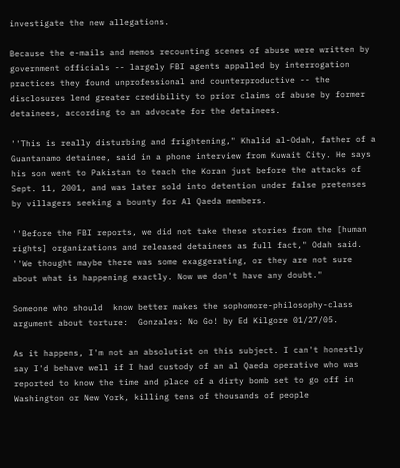investigate the new allegations.

Because the e-mails and memos recounting scenes of abuse were written by government officials -- largely FBI agents appalled by interrogation practices they found unprofessional and counterproductive -- the disclosures lend greater credibility to prior claims of abuse by former detainees, according to an advocate for the detainees.

''This is really disturbing and frightening," Khalid al-Odah, father of a Guantanamo detainee, said in a phone interview from Kuwait City. He says his son went to Pakistan to teach the Koran just before the attacks of Sept. 11, 2001, and was later sold into detention under false pretenses by villagers seeking a bounty for Al Qaeda members.

''Before the FBI reports, we did not take these stories from the [human rights] organizations and released detainees as full fact," Odah said. ''We thought maybe there was some exaggerating, or they are not sure about what is happening exactly. Now we don't have any doubt."

Someone who should  know better makes the sophomore-philosophy-class argument about torture:  Gonzales: No Go! by Ed Kilgore 01/27/05.

As it happens, I'm not an absolutist on this subject. I can't honestly say I'd behave well if I had custody of an al Qaeda operative who was reported to know the time and place of a dirty bomb set to go off in Washington or New York, killing tens of thousands of people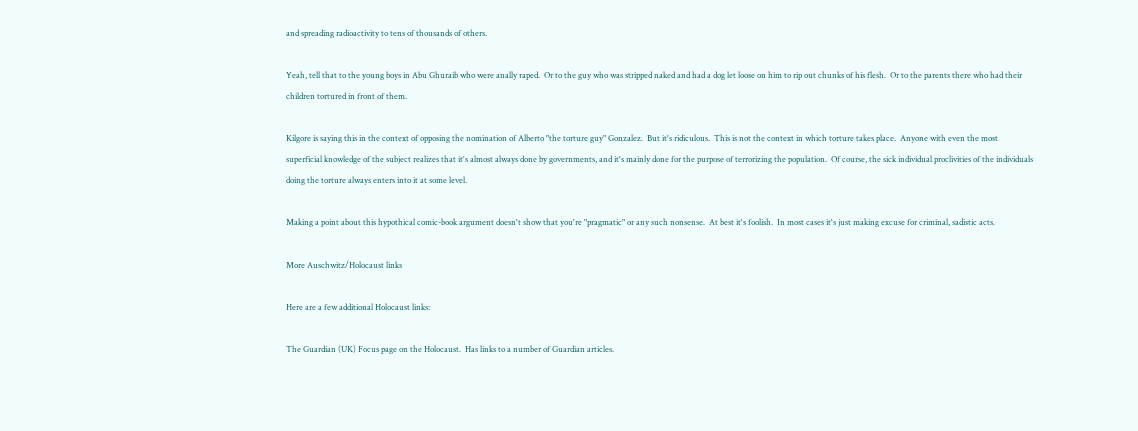and spreading radioactivity to tens of thousands of others.

Yeah, tell that to the young boys in Abu Ghuraib who were anally raped.  Or to the guy who was stripped naked and had a dog let loose on him to rip out chunks of his flesh.  Or to the parents there who had their children tortured in front of them.

Kilgore is saying this in the context of opposing the nomination of Alberto "the torture guy" Gonzalez.  But it's ridiculous.  This is not the context in which torture takes place.  Anyone with even the most superficial knowledge of the subject realizes that it's almost always done by governments, and it's mainly done for the purpose of terrorizing the population.  Of course, the sick individual proclivities of the individuals doing the torture always enters into it at some level.

Making a point about this hypothical comic-book argument doesn't show that you're "pragmatic" or any such nonsense.  At best it's foolish.  In most cases it's just making excuse for criminal, sadistic acts.

More Auschwitz/Holocaust links

Here are a few additional Holocaust links:

The Guardian (UK) Focus page on the Holocaust.  Has links to a number of Guardian articles.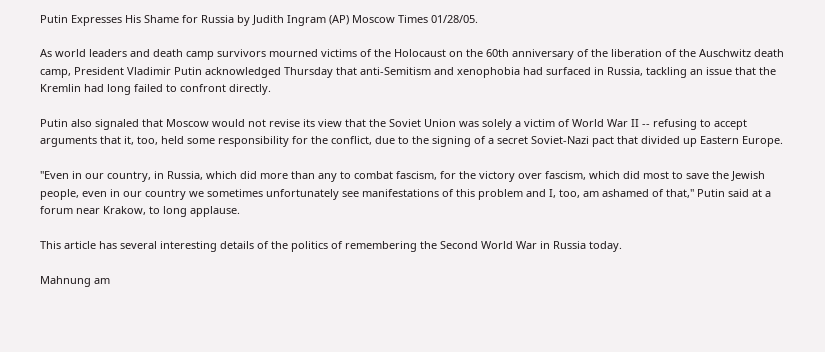Putin Expresses His Shame for Russia by Judith Ingram (AP) Moscow Times 01/28/05.

As world leaders and death camp survivors mourned victims of the Holocaust on the 60th anniversary of the liberation of the Auschwitz death camp, President Vladimir Putin acknowledged Thursday that anti-Semitism and xenophobia had surfaced in Russia, tackling an issue that the Kremlin had long failed to confront directly.

Putin also signaled that Moscow would not revise its view that the Soviet Union was solely a victim of World War II -- refusing to accept arguments that it, too, held some responsibility for the conflict, due to the signing of a secret Soviet-Nazi pact that divided up Eastern Europe.

"Even in our country, in Russia, which did more than any to combat fascism, for the victory over fascism, which did most to save the Jewish people, even in our country we sometimes unfortunately see manifestations of this problem and I, too, am ashamed of that," Putin said at a forum near Krakow, to long applause.

This article has several interesting details of the politics of remembering the Second World War in Russia today.

Mahnung am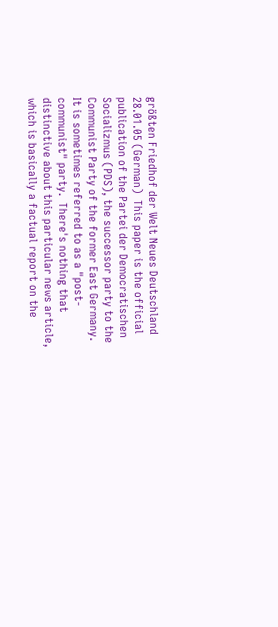größten Friedhof der Welt Neues Deutschland 28.01.05 (German)  This paper is the official publication of the Partei der Democratischen Socializmus (PDS), the successor party to the Communist Party of the former East Germany.  It is sometimes referred to as a "post-communist" party.  There's nothing that distinctive about this particular news article, which is basically a factual report on the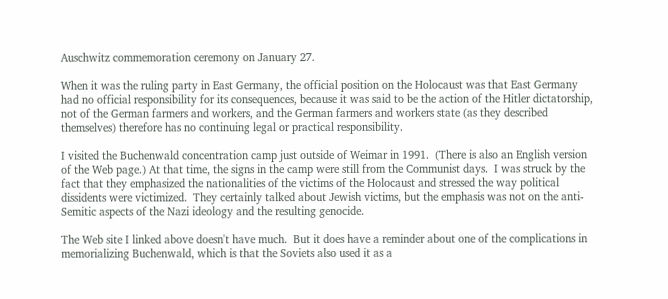Auschwitz commemoration ceremony on January 27.

When it was the ruling party in East Germany, the official position on the Holocaust was that East Germany had no official responsibility for its consequences, because it was said to be the action of the Hitler dictatorship, not of the German farmers and workers, and the German farmers and workers state (as they described themselves) therefore has no continuing legal or practical responsibility.

I visited the Buchenwald concentration camp just outside of Weimar in 1991.  (There is also an English version of the Web page.) At that time, the signs in the camp were still from the Communist days.  I was struck by the fact that they emphasized the nationalities of the victims of the Holocaust and stressed the way political dissidents were victimized.  They certainly talked about Jewish victims, but the emphasis was not on the anti-Semitic aspects of the Nazi ideology and the resulting genocide.

The Web site I linked above doesn't have much.  But it does have a reminder about one of the complications in memorializing Buchenwald, which is that the Soviets also used it as a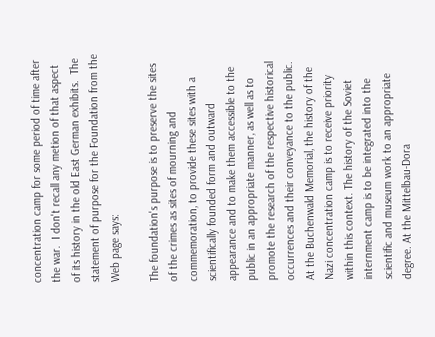concentration camp for some period of time after the war.  I don't recall any metion of that aspect of its history in the old East German exhibits.  The statement of purpose for the Foundation from the Web page says:

The foundation's purpose is to preserve the sites of the crimes as sites of mourning and commemoration, to provide these sites with a scientifically founded form and outward appearance and to make them accessible to the public in an appropriate manner, as well as to promote the research of the respective historical occurrences and their conveyance to the public. At the Buchenwald Memorial, the history of the Nazi concentration camp is to receive priority within this context. The history of the Soviet internment camp is to be integrated into the scientific and museum work to an appropriate degree. At the Mittelbau-Dora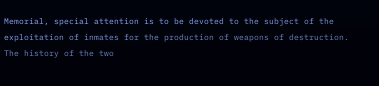Memorial, special attention is to be devoted to the subject of the exploitation of inmates for the production of weapons of destruction. The history of the two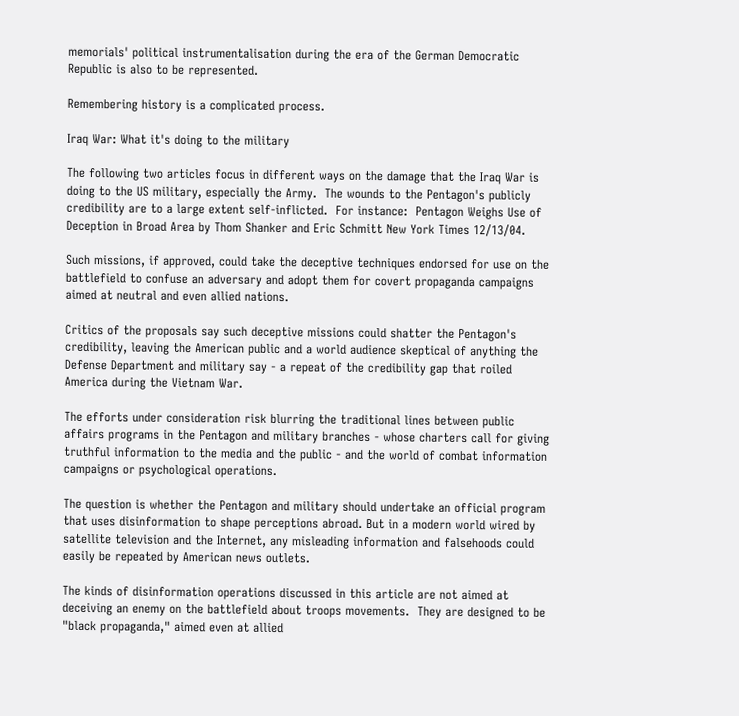memorials' political instrumentalisation during the era of the German Democratic Republic is also to be represented.

Remembering history is a complicated process.

Iraq War: What it's doing to the military

The following two articles focus in different ways on the damage that the Iraq War is doing to the US military, especially the Army.  The wounds to the Pentagon's publicly credibility are to a large extent self-inflicted.  For instance:  Pentagon Weighs Use of Deception in Broad Area by Thom Shanker and Eric Schmitt New York Times 12/13/04.

Such missions, if approved, could take the deceptive techniques endorsed for use on the battlefield to confuse an adversary and adopt them for covert propaganda campaigns aimed at neutral and even allied nations.

Critics of the proposals say such deceptive missions could shatter the Pentagon's credibility, leaving the American public and a world audience skeptical of anything the Defense Department and military say - a repeat of the credibility gap that roiled America during the Vietnam War.

The efforts under consideration risk blurring the traditional lines between public affairs programs in the Pentagon and military branches - whose charters call for giving truthful information to the media and the public - and the world of combat information campaigns or psychological operations.

The question is whether the Pentagon and military should undertake an official program that uses disinformation to shape perceptions abroad. But in a modern world wired by satellite television and the Internet, any misleading information and falsehoods could easily be repeated by American news outlets.

The kinds of disinformation operations discussed in this article are not aimed at deceiving an enemy on the battlefield about troops movements.  They are designed to be "black propaganda," aimed even at allied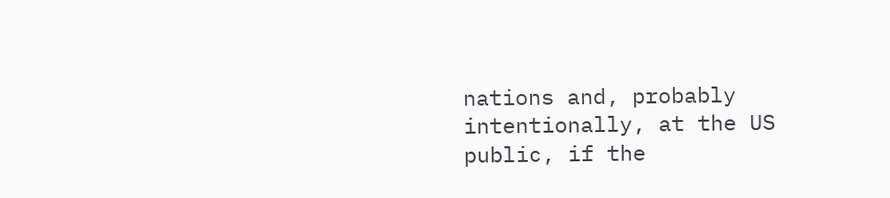nations and, probably intentionally, at the US public, if the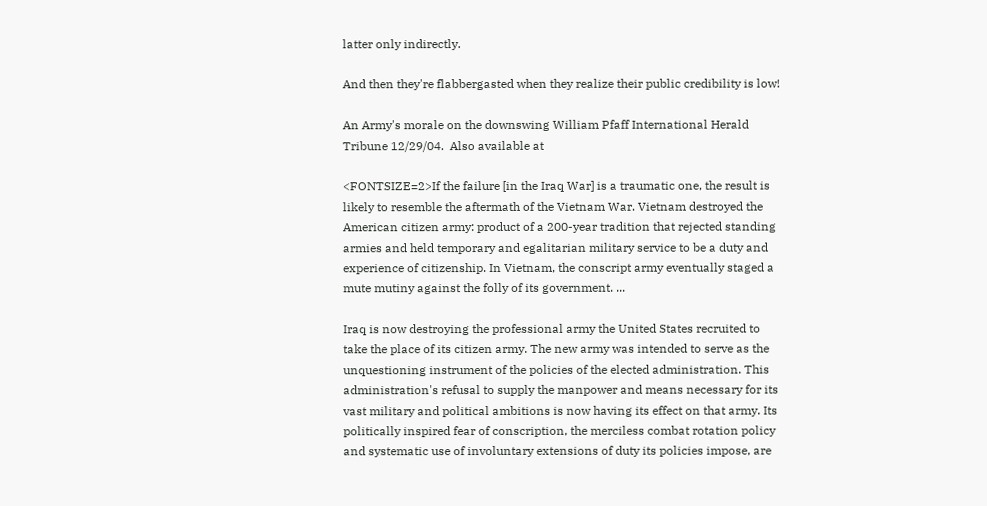latter only indirectly.

And then they're flabbergasted when they realize their public credibility is low!

An Army's morale on the downswing William Pfaff International Herald Tribune 12/29/04.  Also available at

<FONTSIZE=2>If the failure [in the Iraq War] is a traumatic one, the result is likely to resemble the aftermath of the Vietnam War. Vietnam destroyed the American citizen army: product of a 200-year tradition that rejected standing armies and held temporary and egalitarian military service to be a duty and experience of citizenship. In Vietnam, the conscript army eventually staged a mute mutiny against the folly of its government. ...

Iraq is now destroying the professional army the United States recruited to take the place of its citizen army. The new army was intended to serve as the unquestioning instrument of the policies of the elected administration. This administration's refusal to supply the manpower and means necessary for its vast military and political ambitions is now having its effect on that army. Its politically inspired fear of conscription, the merciless combat rotation policy and systematic use of involuntary extensions of duty its policies impose, are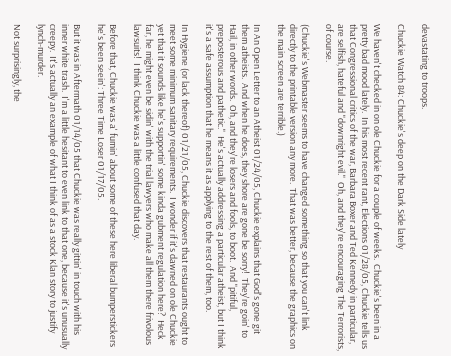devastating to troops.

Chuckie Watch 84: Chuckie's deep on the Dark Side lately

We haven't checked in on ole Chuckie for a couple of weeks.  Chuckie's been in a pretty bad mood lately.  In his most recent rant, Elections 01/28/05, Chuckie tells us that Congressional critics of the war, Barbara Boxer and Ted Kennedy in particular, are selfish, hateful and "downright evil."  Oh, and they're encouraging The Terrorists, of course.

(Chuckie's Webmaster seems to have changed something so that you can't link directly to the printable version any more.  That was better, because the graphics on the main screen are terrible.)

In An Open Letter to an Atheist 01/24/05, Chuckie explains that God's gone git them atheists.  And when he does, they shore are gone be sorry!  They're goin' to Hail, in other words.  Oh, and they're losers and fools, to boot.  And "pitiful, preposterous and pathetic."  He's actually addressing a particular atheist, but I think it's a safe assumption that he means it as applying to the rest of them, too.

In Hygiene (or lack thereof) 01/21/05, Chuckie discovers that restaurants ought to meet some minimum sanitary requirements.  I wonder if it's dawned on ole Chuckie yet that it sounds like he's supportin' some kinda gubment regulation here?  Heck far, he might even be sidin' with the trial lawyers who make all them there frivolous lawsuits!  I think Chuckie was a little confused that day.

Before that, Chuckie was a' fumin' about some of these here liberal bumperstickers he's been seein': Three Time Loser 01/17/05.

But it was in Aftermath 01/14/05 that Chuckie was really gittin' in touch with his inner white trash.  I'm a little hesitant to even link to that one, because it's unusually creepy.  It's actually an example of what I think of as a stock Klan story to justify lynch-murder.

Not surprisingly, the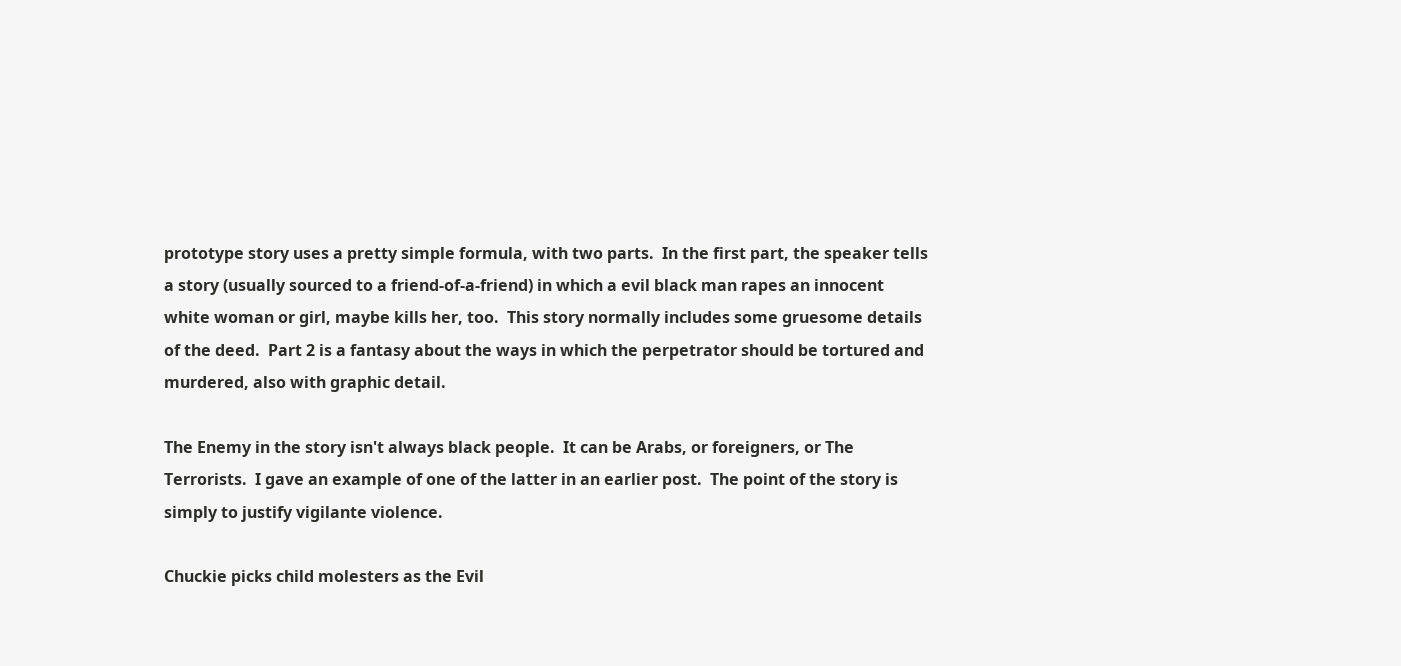prototype story uses a pretty simple formula, with two parts.  In the first part, the speaker tells a story (usually sourced to a friend-of-a-friend) in which a evil black man rapes an innocent white woman or girl, maybe kills her, too.  This story normally includes some gruesome details of the deed.  Part 2 is a fantasy about the ways in which the perpetrator should be tortured and murdered, also with graphic detail.

The Enemy in the story isn't always black people.  It can be Arabs, or foreigners, or The Terrorists.  I gave an example of one of the latter in an earlier post.  The point of the story is simply to justify vigilante violence.

Chuckie picks child molesters as the Evil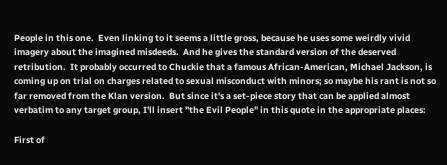People in this one.  Even linking to it seems a little gross, because he uses some weirdly vivid imagery about the imagined misdeeds.  And he gives the standard version of the deserved retribution.  It probably occurred to Chuckie that a famous African-American, Michael Jackson, is coming up on trial on charges related to sexual misconduct with minors; so maybe his rant is not so far removed from the Klan version.  But since it's a set-piece story that can be applied almost verbatim to any target group, I'll insert "the Evil People" in this quote in the appropriate places:

First of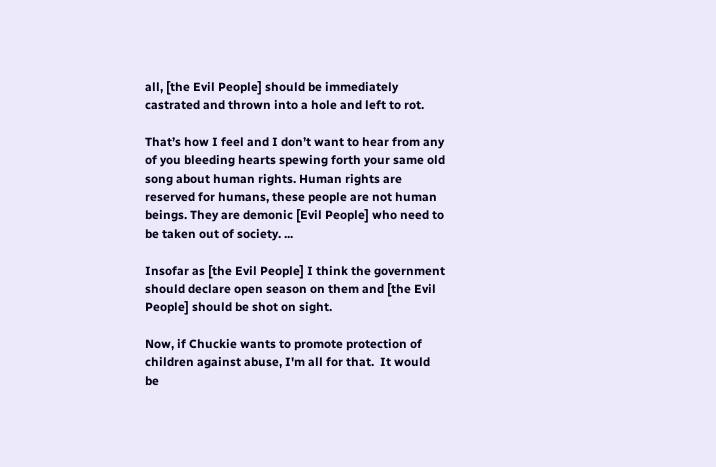all, [the Evil People] should be immediately castrated and thrown into a hole and left to rot.

That’s how I feel and I don’t want to hear from any of you bleeding hearts spewing forth your same old song about human rights. Human rights are reserved for humans, these people are not human beings. They are demonic [Evil People] who need to be taken out of society. ...

Insofar as [the Evil People] I think the government should declare open season on them and [the Evil People] should be shot on sight.

Now, if Chuckie wants to promote protection of children against abuse, I'm all for that.  It would be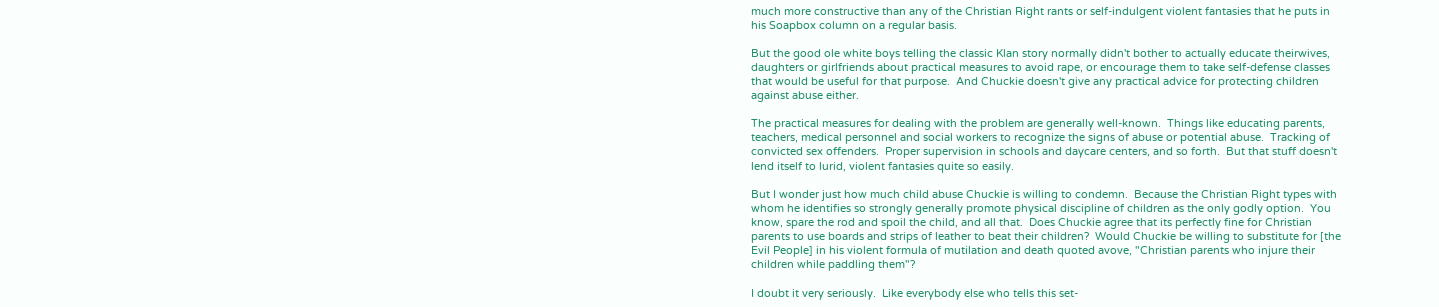much more constructive than any of the Christian Right rants or self-indulgent violent fantasies that he puts in his Soapbox column on a regular basis.

But the good ole white boys telling the classic Klan story normally didn't bother to actually educate theirwives, daughters or girlfriends about practical measures to avoid rape, or encourage them to take self-defense classes that would be useful for that purpose.  And Chuckie doesn't give any practical advice for protecting children against abuse either.

The practical measures for dealing with the problem are generally well-known.  Things like educating parents, teachers, medical personnel and social workers to recognize the signs of abuse or potential abuse.  Tracking of convicted sex offenders.  Proper supervision in schools and daycare centers, and so forth.  But that stuff doesn't lend itself to lurid, violent fantasies quite so easily.

But I wonder just how much child abuse Chuckie is willing to condemn.  Because the Christian Right types with whom he identifies so strongly generally promote physical discipline of children as the only godly option.  You know, spare the rod and spoil the child, and all that.  Does Chuckie agree that its perfectly fine for Christian parents to use boards and strips of leather to beat their children?  Would Chuckie be willing to substitute for [the Evil People] in his violent formula of mutilation and death quoted avove, "Christian parents who injure their children while paddling them"?

I doubt it very seriously.  Like everybody else who tells this set-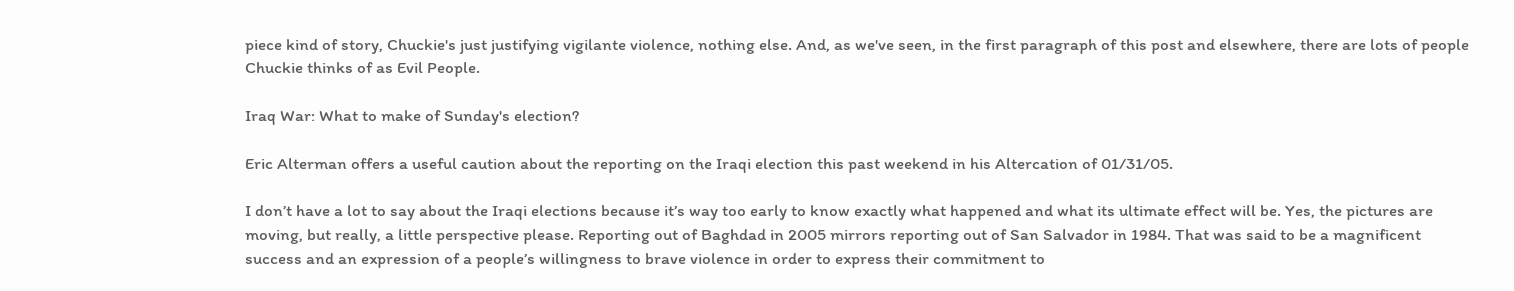piece kind of story, Chuckie's just justifying vigilante violence, nothing else. And, as we've seen, in the first paragraph of this post and elsewhere, there are lots of people Chuckie thinks of as Evil People.

Iraq War: What to make of Sunday's election?

Eric Alterman offers a useful caution about the reporting on the Iraqi election this past weekend in his Altercation of 01/31/05.

I don’t have a lot to say about the Iraqi elections because it’s way too early to know exactly what happened and what its ultimate effect will be. Yes, the pictures are moving, but really, a little perspective please. Reporting out of Baghdad in 2005 mirrors reporting out of San Salvador in 1984. That was said to be a magnificent success and an expression of a people’s willingness to brave violence in order to express their commitment to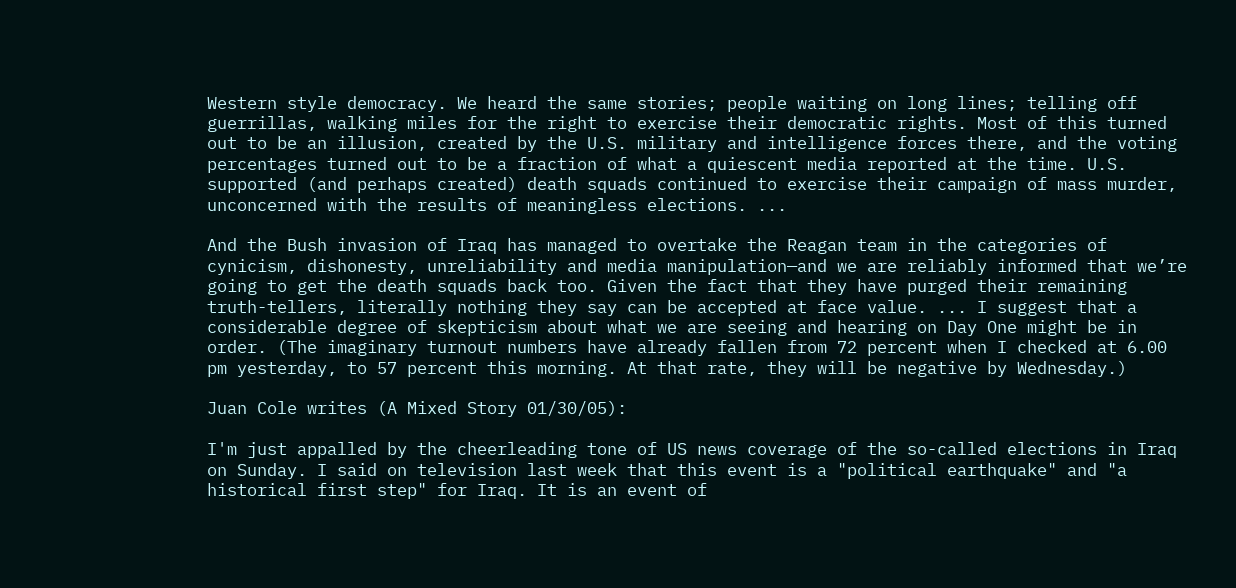Western style democracy. We heard the same stories; people waiting on long lines; telling off guerrillas, walking miles for the right to exercise their democratic rights. Most of this turned out to be an illusion, created by the U.S. military and intelligence forces there, and the voting percentages turned out to be a fraction of what a quiescent media reported at the time. U.S. supported (and perhaps created) death squads continued to exercise their campaign of mass murder, unconcerned with the results of meaningless elections. ...

And the Bush invasion of Iraq has managed to overtake the Reagan team in the categories of cynicism, dishonesty, unreliability and media manipulation—and we are reliably informed that we’re going to get the death squads back too. Given the fact that they have purged their remaining truth-tellers, literally nothing they say can be accepted at face value. ... I suggest that a considerable degree of skepticism about what we are seeing and hearing on Day One might be in order. (The imaginary turnout numbers have already fallen from 72 percent when I checked at 6.00 pm yesterday, to 57 percent this morning. At that rate, they will be negative by Wednesday.)

Juan Cole writes (A Mixed Story 01/30/05):

I'm just appalled by the cheerleading tone of US news coverage of the so-called elections in Iraq on Sunday. I said on television last week that this event is a "political earthquake" and "a historical first step" for Iraq. It is an event of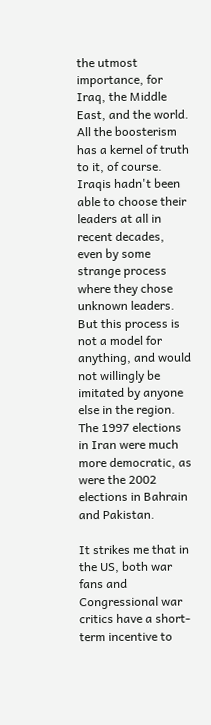the utmost importance, for Iraq, the Middle East, and the world. All the boosterism has a kernel of truth to it, of course. Iraqis hadn't been able to choose their leaders at all in recent decades, even by some strange process where they chose unknown leaders. But this process is not a model for anything, and would not willingly be imitated by anyone else in the region. The 1997 elections in Iran were much more democratic, as were the 2002 elections in Bahrain and Pakistan.

It strikes me that in the US, both war fans and Congressional war critics have a short-term incentive to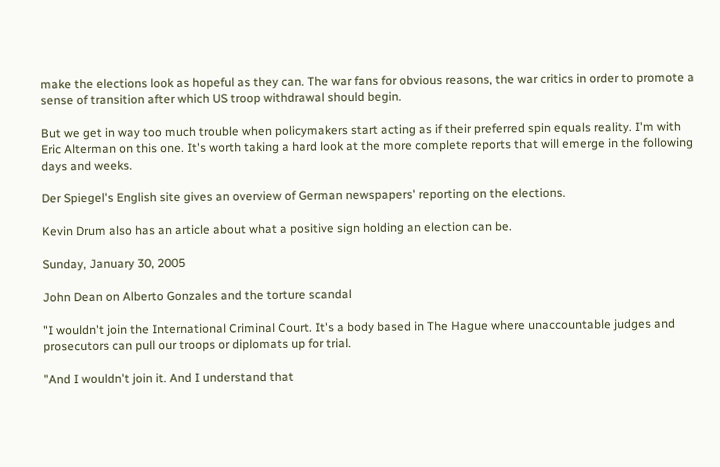make the elections look as hopeful as they can. The war fans for obvious reasons, the war critics in order to promote a sense of transition after which US troop withdrawal should begin.

But we get in way too much trouble when policymakers start acting as if their preferred spin equals reality. I'm with Eric Alterman on this one. It's worth taking a hard look at the more complete reports that will emerge in the following days and weeks.

Der Spiegel's English site gives an overview of German newspapers' reporting on the elections.

Kevin Drum also has an article about what a positive sign holding an election can be.

Sunday, January 30, 2005

John Dean on Alberto Gonzales and the torture scandal

"I wouldn't join the International Criminal Court. It's a body based in The Hague where unaccountable judges and prosecutors can pull our troops or diplomats up for trial.

"And I wouldn't join it. And I understand that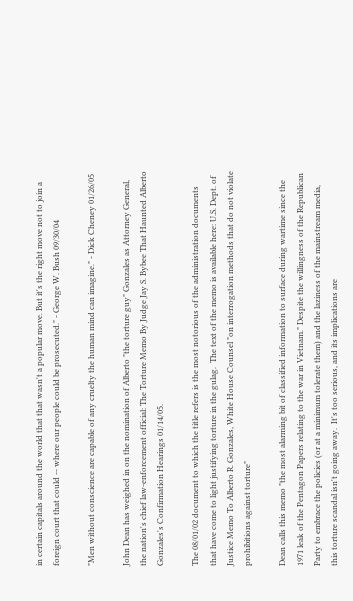in certain capitals around the world that that wasn't a popular move. But it's the right move not to join a foreign court that could -- where our people could be prosecuted." - George W. Bush 09/30/04

"Men without conscience are capable of any cruelty the human mind can imagine." - Dick Cheney 01/26/05

John Dean has weighed in on the nomination of Alberto "the torture guy" Gonzales as Attorney General, the nation's chief law-enforcement official: The Torture Memo By Judge Jay S. Bybee That Haunted Alberto Gonzales's Confirmation Hearings 01/14/05.

The 08/01/02 document to which the title refers is the most notorious of the administration documents that have come to light justifying torture in the gulag.  The text of the memo is available here: U.S. Dept. of Justice Memo To Alberto R. Gonzales, White House Counsel "on interrogation methods that do not violate prohibitions against torture"

Dean calls this memo "the most alarming bit of classified information to surface during wartime since the 1971 leak of the Pentagon Papers relating to the war in Vietnam." Despite the willingness of the Republican Party to embrace the policies (or at a minimum tolerate them) and the laziness of the mainstream media, this torture scandal isn't going away.  It's too serious, and its implications are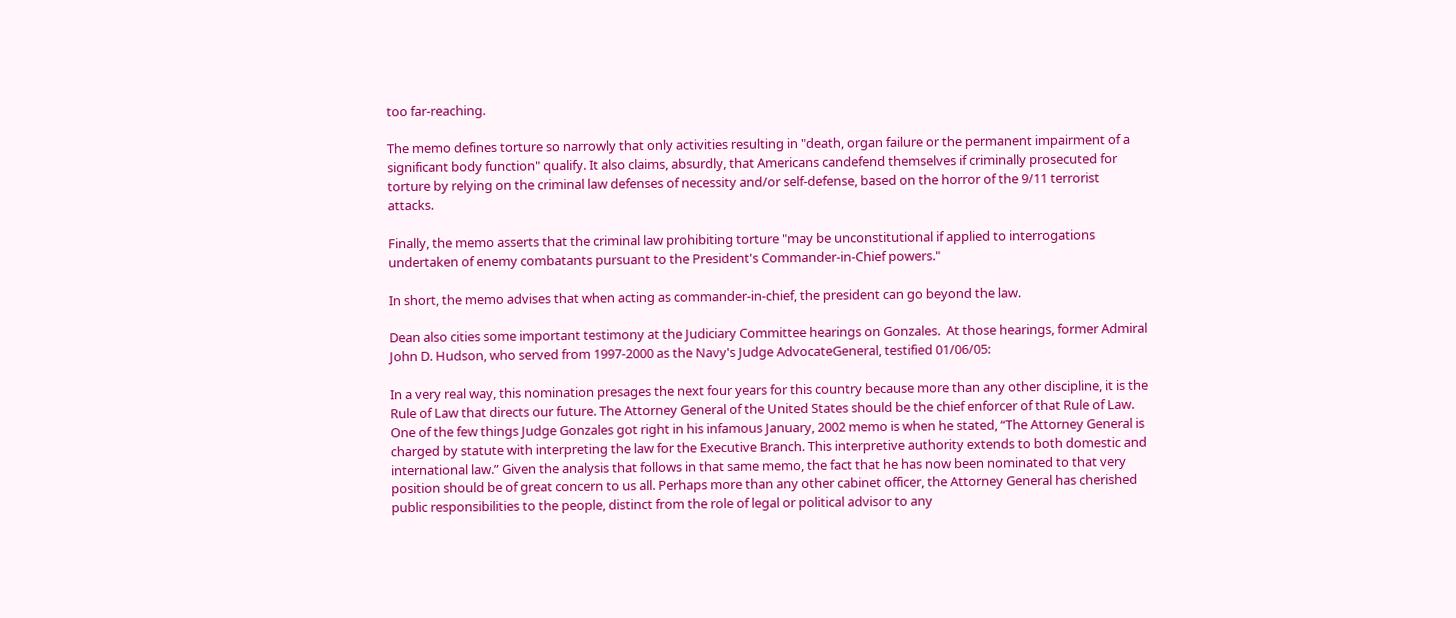too far-reaching.

The memo defines torture so narrowly that only activities resulting in "death, organ failure or the permanent impairment of a significant body function" qualify. It also claims, absurdly, that Americans candefend themselves if criminally prosecuted for torture by relying on the criminal law defenses of necessity and/or self-defense, based on the horror of the 9/11 terrorist attacks.

Finally, the memo asserts that the criminal law prohibiting torture "may be unconstitutional if applied to interrogations undertaken of enemy combatants pursuant to the President's Commander-in-Chief powers."

In short, the memo advises that when acting as commander-in-chief, the president can go beyond the law.

Dean also cities some important testimony at the Judiciary Committee hearings on Gonzales.  At those hearings, former Admiral John D. Hudson, who served from 1997-2000 as the Navy's Judge AdvocateGeneral, testified 01/06/05:

In a very real way, this nomination presages the next four years for this country because more than any other discipline, it is the Rule of Law that directs our future. The Attorney General of the United States should be the chief enforcer of that Rule of Law. One of the few things Judge Gonzales got right in his infamous January, 2002 memo is when he stated, “The Attorney General is charged by statute with interpreting the law for the Executive Branch. This interpretive authority extends to both domestic and international law.” Given the analysis that follows in that same memo, the fact that he has now been nominated to that very position should be of great concern to us all. Perhaps more than any other cabinet officer, the Attorney General has cherished public responsibilities to the people, distinct from the role of legal or political advisor to any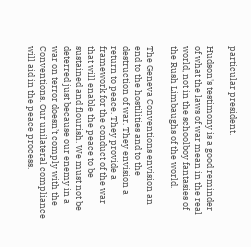particular president.

Hudson's testimony is a good reminder of what the laws of war mean in the real world, not in the schoolboy fantasies of the Rush Limbaughs of the world.

The Geneva Conventions envision an end to the hostilities and to the destruction of war. They envision a return to peace. They provide a framework for the conduct of the war that will enable the peace to be sustained and flourish. We must not be deterred just because our enemy in a war on terror doesn’t comply with the Conventions. Our unilateral compliance will aid in the peace process.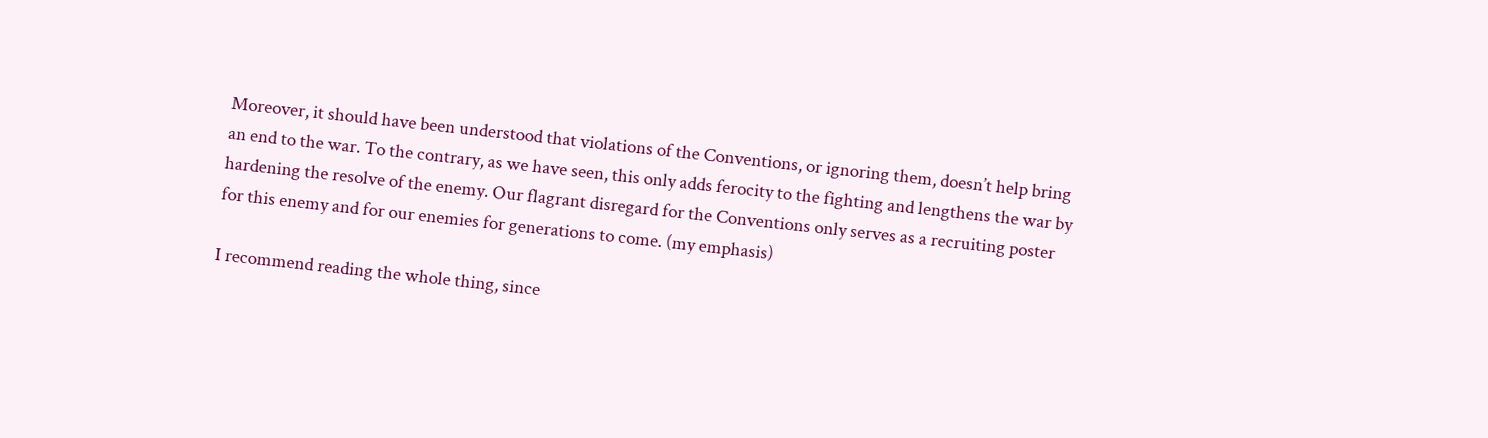Moreover, it should have been understood that violations of the Conventions, or ignoring them, doesn’t help bring an end to the war. To the contrary, as we have seen, this only adds ferocity to the fighting and lengthens the war by hardening the resolve of the enemy. Our flagrant disregard for the Conventions only serves as a recruiting poster for this enemy and for our enemies for generations to come. (my emphasis)

I recommend reading the whole thing, since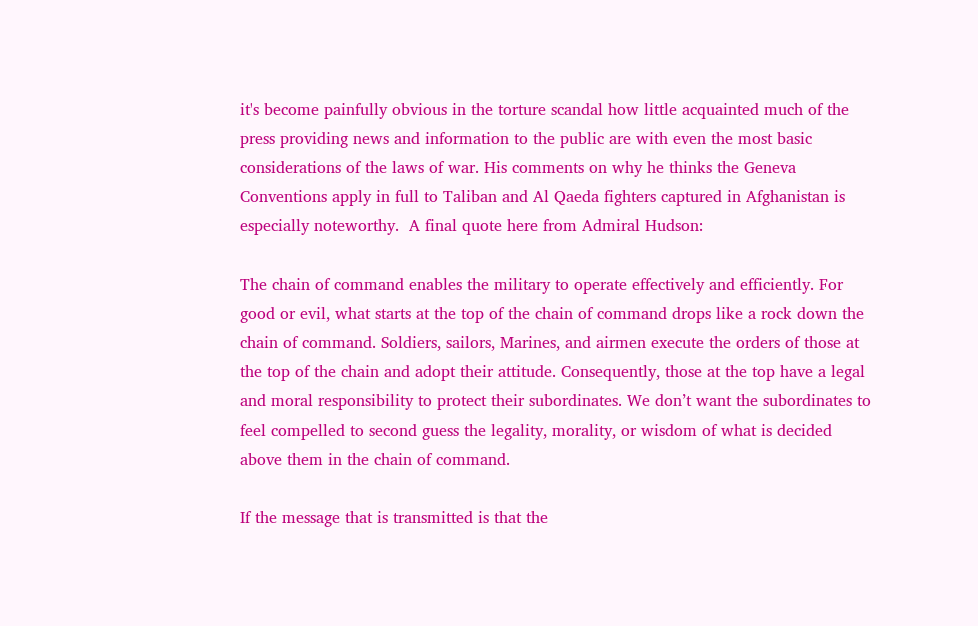it's become painfully obvious in the torture scandal how little acquainted much of the press providing news and information to the public are with even the most basic considerations of the laws of war. His comments on why he thinks the Geneva Conventions apply in full to Taliban and Al Qaeda fighters captured in Afghanistan is especially noteworthy.  A final quote here from Admiral Hudson:

The chain of command enables the military to operate effectively and efficiently. For good or evil, what starts at the top of the chain of command drops like a rock down the chain of command. Soldiers, sailors, Marines, and airmen execute the orders of those at the top of the chain and adopt their attitude. Consequently, those at the top have a legal and moral responsibility to protect their subordinates. We don’t want the subordinates to feel compelled to second guess the legality, morality, or wisdom of what is decided above them in the chain of command.

If the message that is transmitted is that the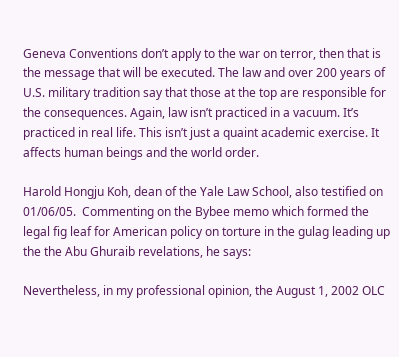Geneva Conventions don’t apply to the war on terror, then that is the message that will be executed. The law and over 200 years of U.S. military tradition say that those at the top are responsible for the consequences. Again, law isn’t practiced in a vacuum. It’s practiced in real life. This isn’t just a quaint academic exercise. It affects human beings and the world order.

Harold Hongju Koh, dean of the Yale Law School, also testified on 01/06/05.  Commenting on the Bybee memo which formed the legal fig leaf for American policy on torture in the gulag leading up the the Abu Ghuraib revelations, he says:

Nevertheless, in my professional opinion, the August 1, 2002 OLC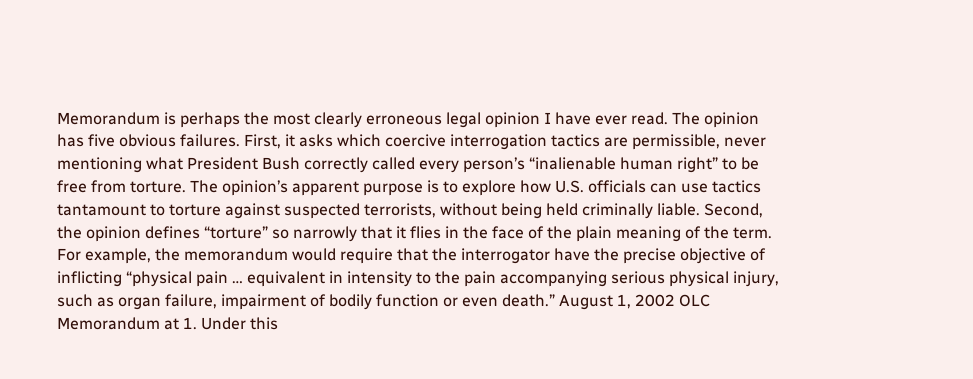Memorandum is perhaps the most clearly erroneous legal opinion I have ever read. The opinion has five obvious failures. First, it asks which coercive interrogation tactics are permissible, never mentioning what President Bush correctly called every person’s “inalienable human right” to be free from torture. The opinion’s apparent purpose is to explore how U.S. officials can use tactics tantamount to torture against suspected terrorists, without being held criminally liable. Second, the opinion defines “torture” so narrowly that it flies in the face of the plain meaning of the term. For example, the memorandum would require that the interrogator have the precise objective of inflicting “physical pain … equivalent in intensity to the pain accompanying serious physical injury, such as organ failure, impairment of bodily function or even death.” August 1, 2002 OLC Memorandum at 1. Under this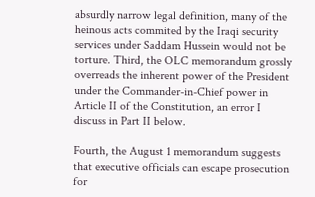absurdly narrow legal definition, many of the heinous acts commited by the Iraqi security services under Saddam Hussein would not be torture. Third, the OLC memorandum grossly overreads the inherent power of the President under the Commander-in-Chief power in Article II of the Constitution, an error I discuss in Part II below.

Fourth, the August 1 memorandum suggests that executive officials can escape prosecution for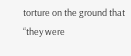torture on the ground that “they were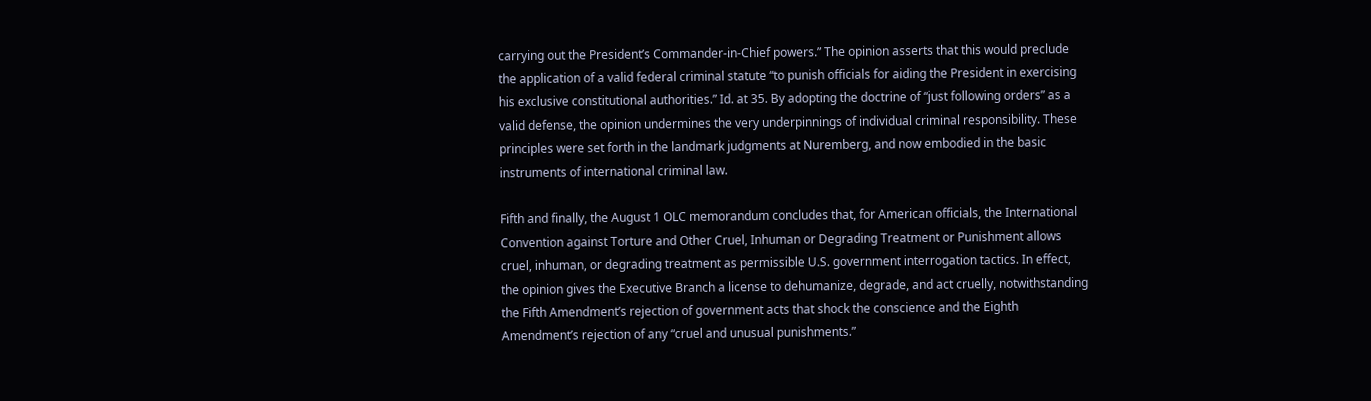carrying out the President’s Commander-in-Chief powers.” The opinion asserts that this would preclude the application of a valid federal criminal statute “to punish officials for aiding the President in exercising his exclusive constitutional authorities.” Id. at 35. By adopting the doctrine of “just following orders” as a valid defense, the opinion undermines the very underpinnings of individual criminal responsibility. These principles were set forth in the landmark judgments at Nuremberg, and now embodied in the basic instruments of international criminal law.

Fifth and finally, the August 1 OLC memorandum concludes that, for American officials, the International Convention against Torture and Other Cruel, Inhuman or Degrading Treatment or Punishment allows cruel, inhuman, or degrading treatment as permissible U.S. government interrogation tactics. In effect, the opinion gives the Executive Branch a license to dehumanize, degrade, and act cruelly, notwithstanding the Fifth Amendment’s rejection of government acts that shock the conscience and the Eighth Amendment’s rejection of any “cruel and unusual punishments.”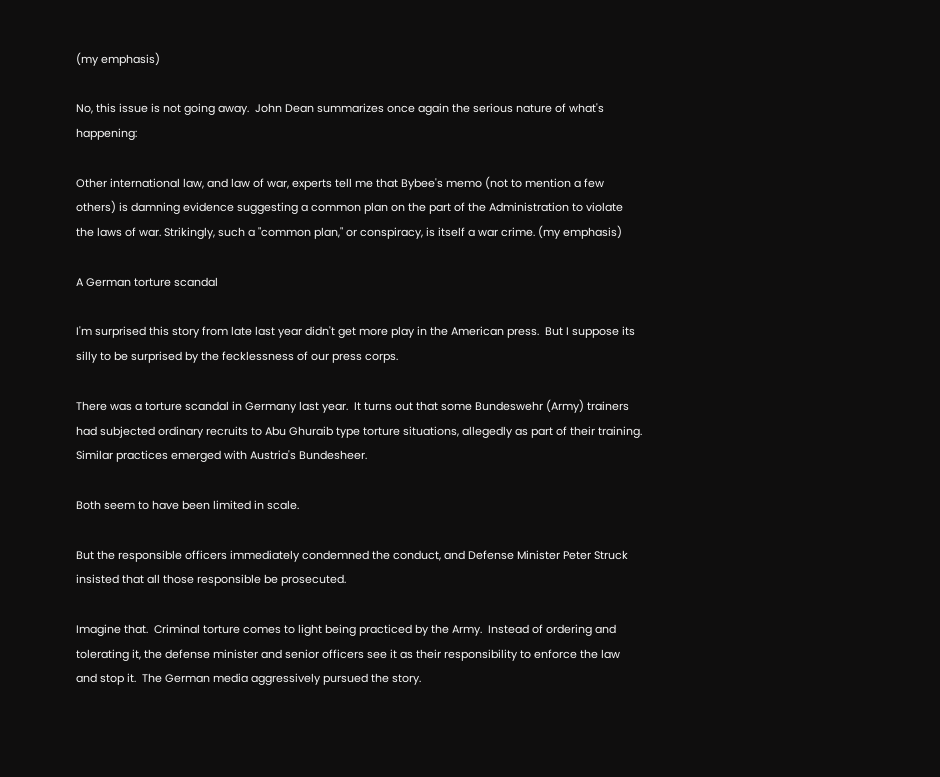(my emphasis)

No, this issue is not going away.  John Dean summarizes once again the serious nature of what's happening:

Other international law, and law of war, experts tell me that Bybee's memo (not to mention a few others) is damning evidence suggesting a common plan on the part of the Administration to violate the laws of war. Strikingly, such a "common plan," or conspiracy, is itself a war crime. (my emphasis)

A German torture scandal

I'm surprised this story from late last year didn't get more play in the American press.  But I suppose its silly to be surprised by the fecklessness of our press corps.

There was a torture scandal in Germany last year.  It turns out that some Bundeswehr (Army) trainers had subjected ordinary recruits to Abu Ghuraib type torture situations, allegedly as part of their training.  Similar practices emerged with Austria's Bundesheer.

Both seem to have been limited in scale.

But the responsible officers immediately condemned the conduct, and Defense Minister Peter Struck insisted that all those responsible be prosecuted.

Imagine that.  Criminal torture comes to light being practiced by the Army.  Instead of ordering and tolerating it, the defense minister and senior officers see it as their responsibility to enforce the law and stop it.  The German media aggressively pursued the story.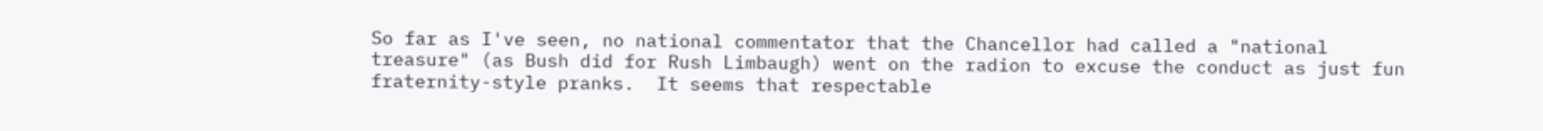So far as I've seen, no national commentator that the Chancellor had called a "national treasure" (as Bush did for Rush Limbaugh) went on the radion to excuse the conduct as just fun fraternity-style pranks.  It seems that respectable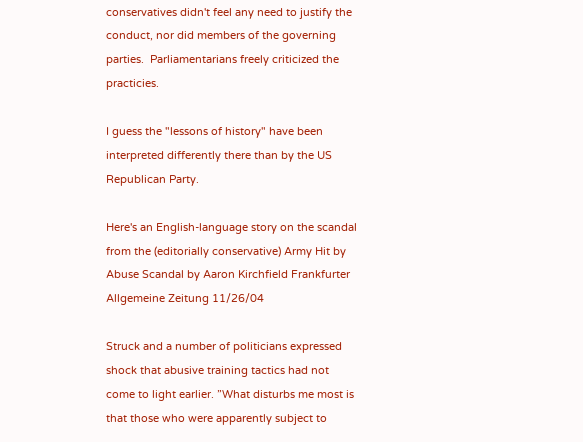conservatives didn't feel any need to justify the conduct, nor did members of the governing parties.  Parliamentarians freely criticized the practicies.

I guess the "lessons of history" have been interpreted differently there than by the US Republican Party.

Here's an English-language story on the scandal from the (editorially conservative) Army Hit by Abuse Scandal by Aaron Kirchfield Frankfurter Allgemeine Zeitung 11/26/04

Struck and a number of politicians expressed shock that abusive training tactics had not come to light earlier. ”What disturbs me most is that those who were apparently subject to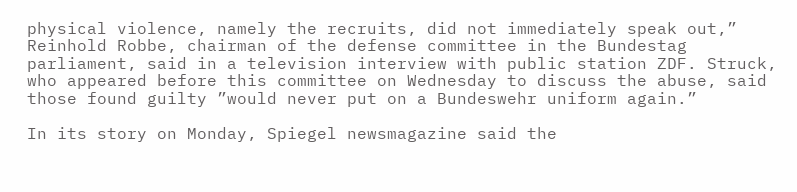physical violence, namely the recruits, did not immediately speak out,” Reinhold Robbe, chairman of the defense committee in the Bundestag parliament, said in a television interview with public station ZDF. Struck, who appeared before this committee on Wednesday to discuss the abuse, said those found guilty ”would never put on a Bundeswehr uniform again.”

In its story on Monday, Spiegel newsmagazine said the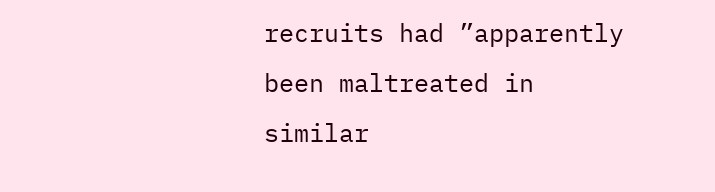recruits had ”apparently been maltreated in similar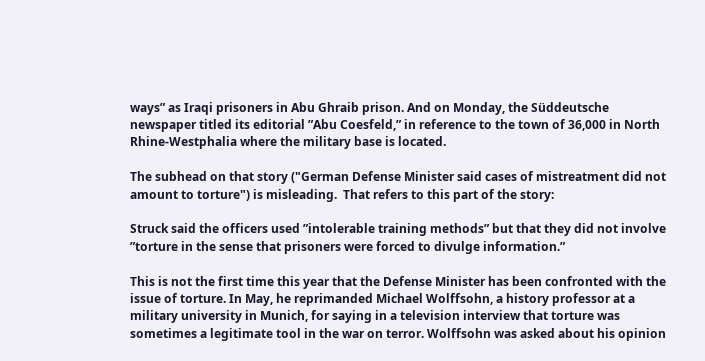ways” as Iraqi prisoners in Abu Ghraib prison. And on Monday, the Süddeutsche newspaper titled its editorial ”Abu Coesfeld,” in reference to the town of 36,000 in North Rhine-Westphalia where the military base is located.

The subhead on that story ("German Defense Minister said cases of mistreatment did not amount to torture") is misleading.  That refers to this part of the story:

Struck said the officers used ”intolerable training methods” but that they did not involve ”torture in the sense that prisoners were forced to divulge information.”

This is not the first time this year that the Defense Minister has been confronted with the issue of torture. In May, he reprimanded Michael Wolffsohn, a history professor at a military university in Munich, for saying in a television interview that torture was sometimes a legitimate tool in the war on terror. Wolffsohn was asked about his opinion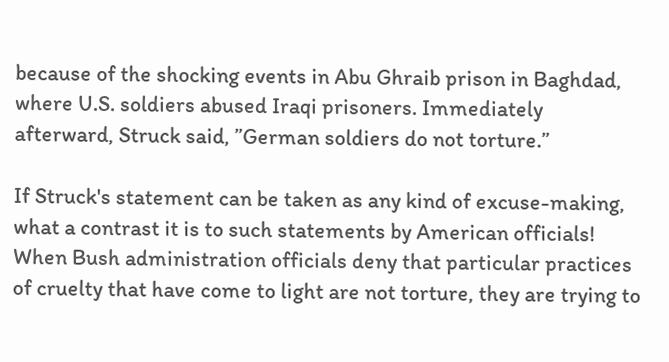because of the shocking events in Abu Ghraib prison in Baghdad, where U.S. soldiers abused Iraqi prisoners. Immediately afterward, Struck said, ”German soldiers do not torture.”

If Struck's statement can be taken as any kind of excuse-making, what a contrast it is to such statements by American officials!  When Bush administration officials deny that particular practices of cruelty that have come to light are not torture, they are trying to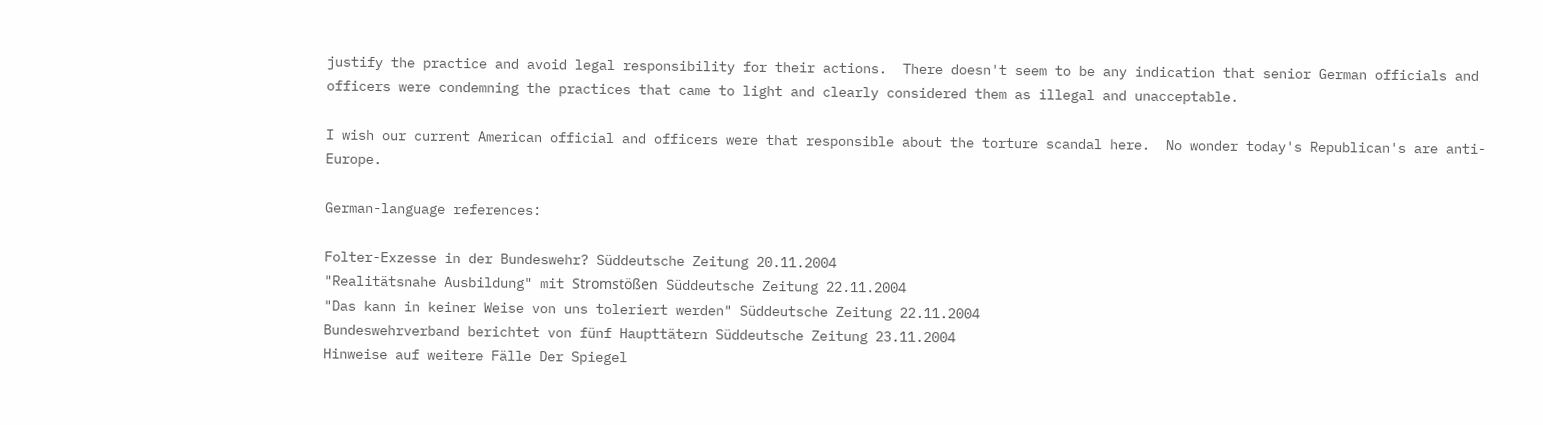justify the practice and avoid legal responsibility for their actions.  There doesn't seem to be any indication that senior German officials and officers were condemning the practices that came to light and clearly considered them as illegal and unacceptable.

I wish our current American official and officers were that responsible about the torture scandal here.  No wonder today's Republican's are anti-Europe.

German-language references:

Folter-Exzesse in der Bundeswehr? Süddeutsche Zeitung 20.11.2004
"Realitätsnahe Ausbildung" mit Stromstößen Süddeutsche Zeitung 22.11.2004
"Das kann in keiner Weise von uns toleriert werden" Süddeutsche Zeitung 22.11.2004
Bundeswehrverband berichtet von fünf Haupttätern Süddeutsche Zeitung 23.11.2004
Hinweise auf weitere Fälle Der Spiegel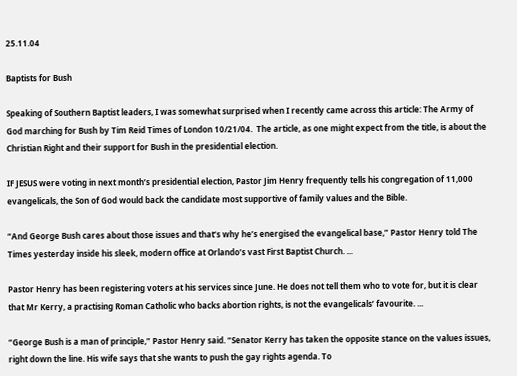25.11.04

Baptists for Bush

Speaking of Southern Baptist leaders, I was somewhat surprised when I recently came across this article: The Army of God marching for Bush by Tim Reid Times of London 10/21/04.  The article, as one might expect from the title, is about the Christian Right and their support for Bush in the presidential election.

IF JESUS were voting in next month’s presidential election, Pastor Jim Henry frequently tells his congregation of 11,000 evangelicals, the Son of God would back the candidate most supportive of family values and the Bible.

“And George Bush cares about those issues and that’s why he’s energised the evangelical base,” Pastor Henry told The Times yesterday inside his sleek, modern office at Orlando’s vast First Baptist Church. ...

Pastor Henry has been registering voters at his services since June. He does not tell them who to vote for, but it is clear that Mr Kerry, a practising Roman Catholic who backs abortion rights, is not the evangelicals’ favourite. ...

“George Bush is a man of principle,” Pastor Henry said. “Senator Kerry has taken the opposite stance on the values issues, right down the line. His wife says that she wants to push the gay rights agenda. To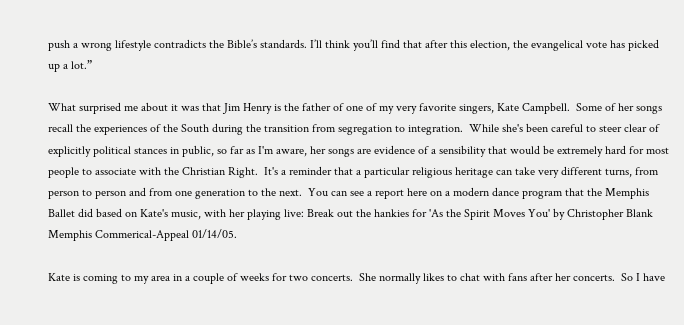push a wrong lifestyle contradicts the Bible’s standards. I’ll think you’ll find that after this election, the evangelical vote has picked up a lot.”

What surprised me about it was that Jim Henry is the father of one of my very favorite singers, Kate Campbell.  Some of her songs recall the experiences of the South during the transition from segregation to integration.  While she's been careful to steer clear of explicitly political stances in public, so far as I'm aware, her songs are evidence of a sensibility that would be extremely hard for most people to associate with the Christian Right.  It's a reminder that a particular religious heritage can take very different turns, from person to person and from one generation to the next.  You can see a report here on a modern dance program that the Memphis Ballet did based on Kate's music, with her playing live: Break out the hankies for 'As the Spirit Moves You' by Christopher Blank Memphis Commerical-Appeal 01/14/05.

Kate is coming to my area in a couple of weeks for two concerts.  She normally likes to chat with fans after her concerts.  So I have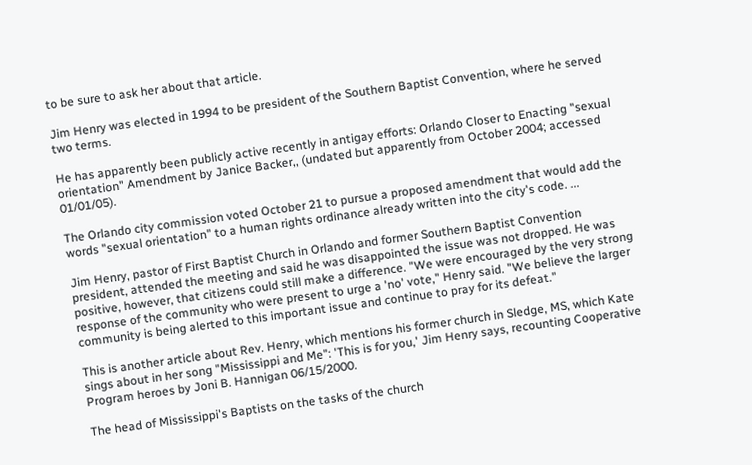to be sure to ask her about that article.

Jim Henry was elected in 1994 to be president of the Southern Baptist Convention, where he served two terms.

He has apparently been publicly active recently in antigay efforts: Orlando Closer to Enacting "sexual orientation" Amendment by Janice Backer,, (undated but apparently from October 2004; accessed 01/01/05).

The Orlando city commission voted October 21 to pursue a proposed amendment that would add the words "sexual orientation" to a human rights ordinance already written into the city's code. ...

Jim Henry, pastor of First Baptist Church in Orlando and former Southern Baptist Convention president, attended the meeting and said he was disappointed the issue was not dropped. He was positive, however, that citizens could still make a difference. "We were encouraged by the very strong response of the community who were present to urge a 'no' vote," Henry said. "We believe the larger community is being alerted to this important issue and continue to pray for its defeat."

This is another article about Rev. Henry, which mentions his former church in Sledge, MS, which Kate sings about in her song "Mississippi and Me": 'This is for you,' Jim Henry says, recounting Cooperative Program heroes by Joni B. Hannigan 06/15/2000.

The head of Mississippi's Baptists on the tasks of the church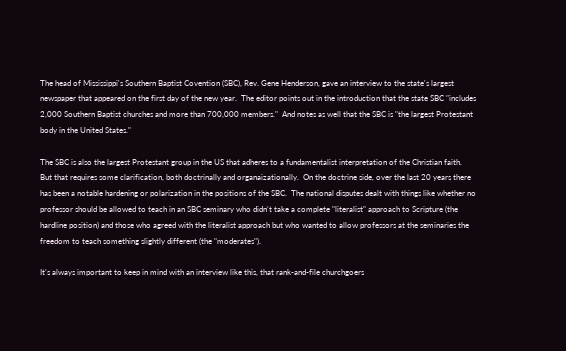The head of Mississippi's Southern Baptist Covention (SBC), Rev. Gene Henderson, gave an interview to the state's largest newspaper that appeared on the first day of the new year.  The editor points out in the introduction that the state SBC "includes 2,000 Southern Baptist churches and more than 700,000 members."  And notes as well that the SBC is "the largest Protestant body in the United States."

The SBC is also the largest Protestant group in the US that adheres to a fundamentalist interpretation of the Christian faith.  But that requires some clarification, both doctrinally and organaizationally.  On the doctrine side, over the last 20 years there has been a notable hardening or polarization in the positions of the SBC.  The national disputes dealt with things like whether no professor should be allowed to teach in an SBC seminary who didn't take a complete "literalist" approach to Scripture (the hardline position) and those who agreed with the literalist approach but who wanted to allow professors at the seminaries the freedom to teach something slightly different (the "moderates").

It's always important to keep in mind with an interview like this, that rank-and-file churchgoers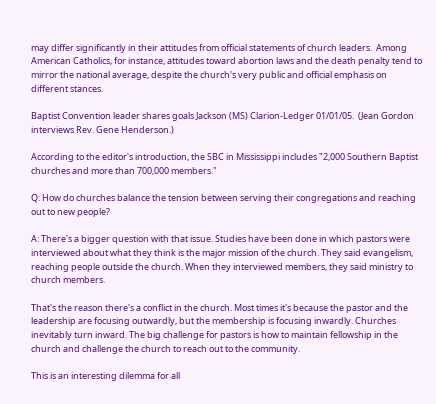may differ significantly in their attitudes from official statements of church leaders.  Among American Catholics, for instance, attitudes toward abortion laws and the death penalty tend to mirror the national average, despite the church's very public and official emphasis on different stances.

Baptist Convention leader shares goals Jackson (MS) Clarion-Ledger 01/01/05.  (Jean Gordon interviews Rev. Gene Henderson.)

According to the editor's introduction, the SBC in Mississippi includes "2,000 Southern Baptist churches and more than 700,000 members."

Q: How do churches balance the tension between serving their congregations and reaching out to new people?

A: There's a bigger question with that issue. Studies have been done in which pastors were interviewed about what they think is the major mission of the church. They said evangelism, reaching people outside the church. When they interviewed members, they said ministry to church members.

That's the reason there's a conflict in the church. Most times it's because the pastor and the leadership are focusing outwardly, but the membership is focusing inwardly. Churches inevitably turn inward. The big challenge for pastors is how to maintain fellowship in the church and challenge the church to reach out to the community.

This is an interesting dilemma for all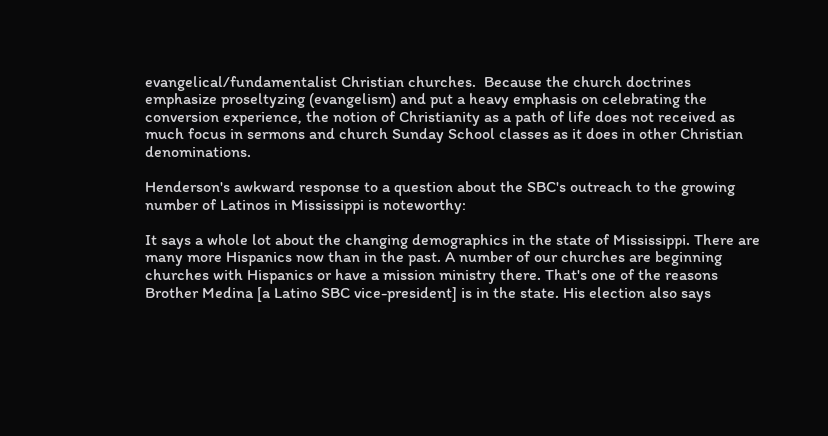evangelical/fundamentalist Christian churches.  Because the church doctrines emphasize proseltyzing (evangelism) and put a heavy emphasis on celebrating the conversion experience, the notion of Christianity as a path of life does not received as much focus in sermons and church Sunday School classes as it does in other Christian denominations.

Henderson's awkward response to a question about the SBC's outreach to the growing number of Latinos in Mississippi is noteworthy:

It says a whole lot about the changing demographics in the state of Mississippi. There are many more Hispanics now than in the past. A number of our churches are beginning churches with Hispanics or have a mission ministry there. That's one of the reasons Brother Medina [a Latino SBC vice-president] is in the state. His election also says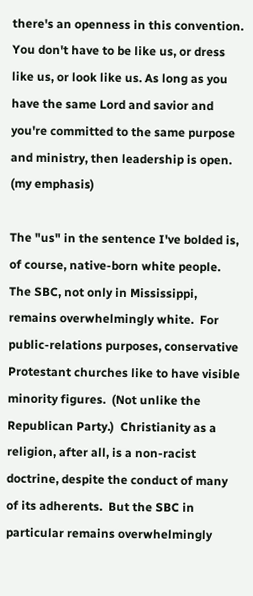there's an openness in this convention. You don't have to be like us, or dress like us, or look like us. As long as you have the same Lord and savior and you're committed to the same purpose and ministry, then leadership is open. (my emphasis)

The "us" in the sentence I've bolded is, of course, native-born white people.  The SBC, not only in Mississippi, remains overwhelmingly white.  For public-relations purposes, conservative Protestant churches like to have visible minority figures.  (Not unlike the Republican Party.)  Christianity as a religion, after all, is a non-racist doctrine, despite the conduct of many of its adherents.  But the SBC in particular remains overwhelmingly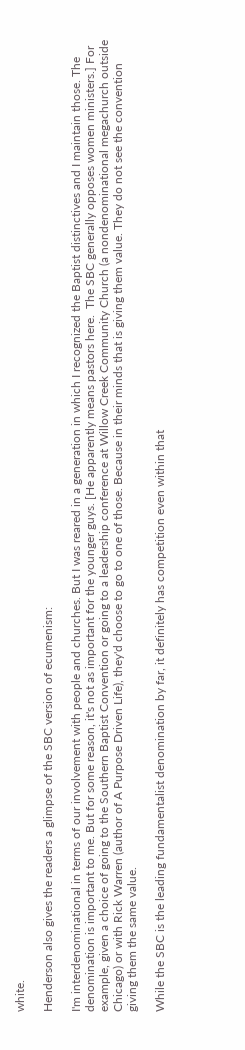white.

Henderson also gives the readers a glimpse of the SBC version of ecumenism:

I'm interdenominational in terms of our involvement with people and churches. But I was reared in a generation in which I recognized the Baptist distinctives and I maintain those. The denomination is important to me. But for some reason, it's not as important for the younger guys. [He apparently means pastors here.  The SBC generally opposes women ministers.] For example, given a choice of going to the Southern Baptist Convention or going to a leadership conference at Willow Creek Community Church (a nondenominational megachurch outside Chicago) or with Rick Warren (author of A Purpose Driven Life), they'd choose to go to one of those. Because in their minds that is giving them value. They do not see the convention giving them the same value.

While the SBC is the leading fundamentalist denomination by far, it definitely has competition even within that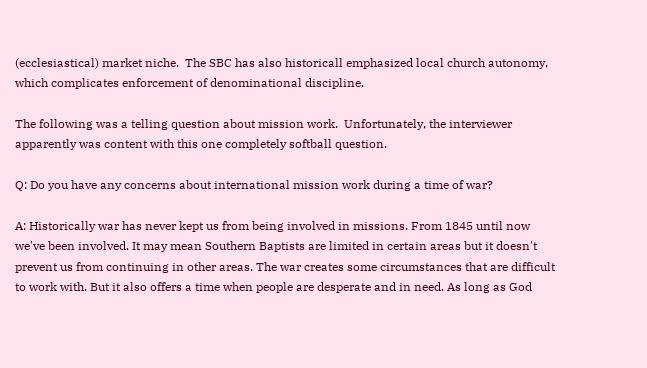(ecclesiastical) market niche.  The SBC has also historicall emphasized local church autonomy, which complicates enforcement of denominational discipline.

The following was a telling question about mission work.  Unfortunately, the interviewer apparently was content with this one completely softball question.

Q: Do you have any concerns about international mission work during a time of war?

A: Historically war has never kept us from being involved in missions. From 1845 until now we've been involved. It may mean Southern Baptists are limited in certain areas but it doesn't prevent us from continuing in other areas. The war creates some circumstances that are difficult to work with. But it also offers a time when people are desperate and in need. As long as God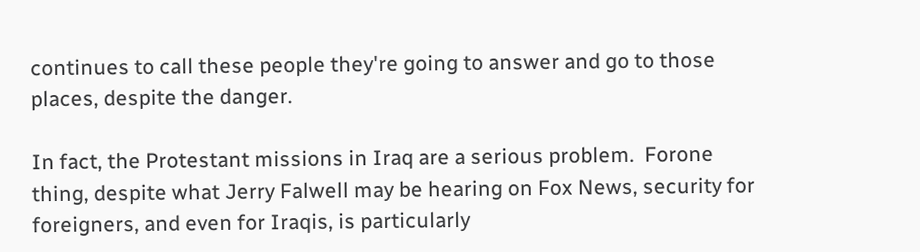continues to call these people they're going to answer and go to those places, despite the danger.

In fact, the Protestant missions in Iraq are a serious problem.  Forone thing, despite what Jerry Falwell may be hearing on Fox News, security for foreigners, and even for Iraqis, is particularly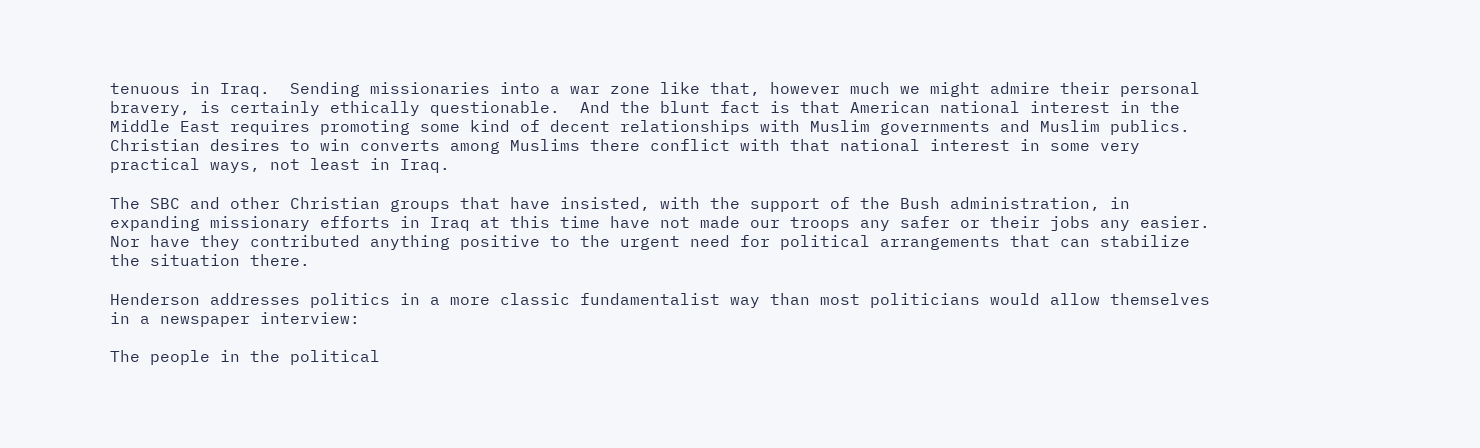tenuous in Iraq.  Sending missionaries into a war zone like that, however much we might admire their personal bravery, is certainly ethically questionable.  And the blunt fact is that American national interest in the Middle East requires promoting some kind of decent relationships with Muslim governments and Muslim publics.  Christian desires to win converts among Muslims there conflict with that national interest in some very practical ways, not least in Iraq.

The SBC and other Christian groups that have insisted, with the support of the Bush administration, in expanding missionary efforts in Iraq at this time have not made our troops any safer or their jobs any easier.  Nor have they contributed anything positive to the urgent need for political arrangements that can stabilize the situation there.

Henderson addresses politics in a more classic fundamentalist way than most politicians would allow themselves in a newspaper interview:

The people in the political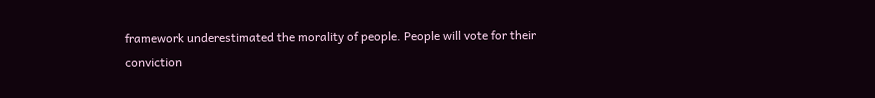framework underestimated the morality of people. People will vote for their conviction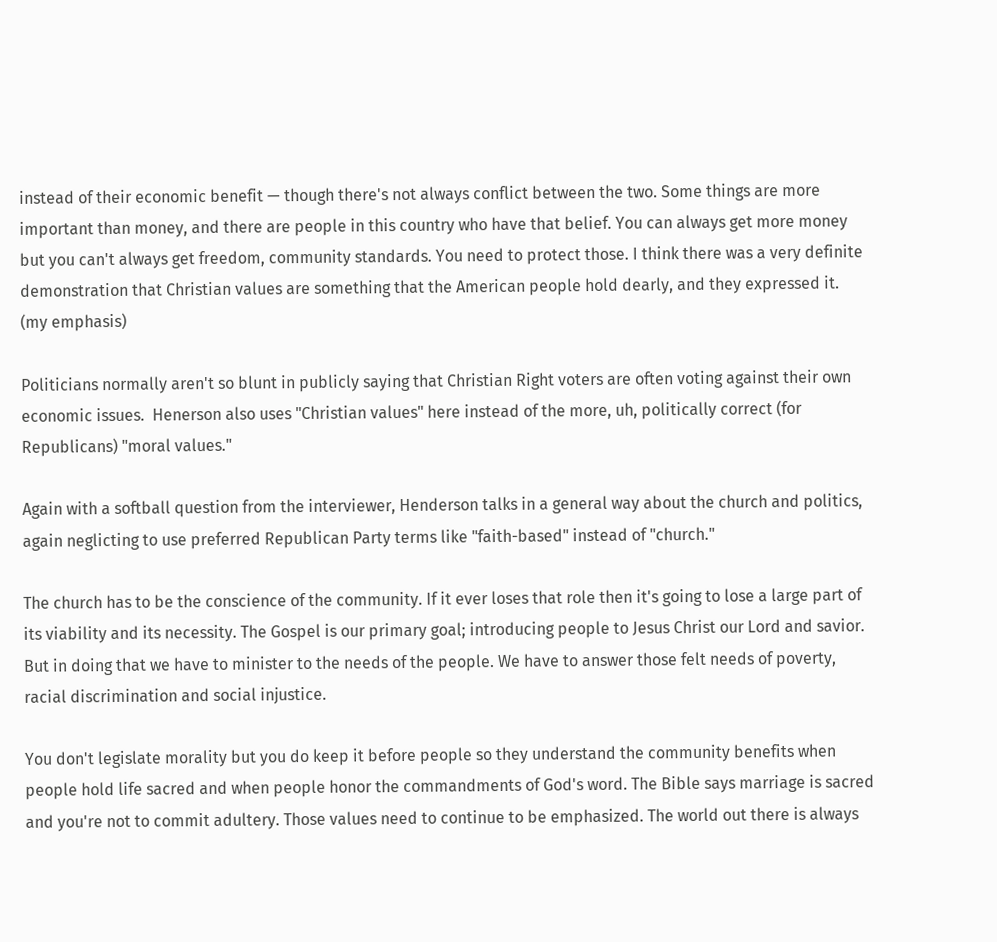instead of their economic benefit — though there's not always conflict between the two. Some things are more important than money, and there are people in this country who have that belief. You can always get more money but you can't always get freedom, community standards. You need to protect those. I think there was a very definite demonstration that Christian values are something that the American people hold dearly, and they expressed it. (my emphasis)

Politicians normally aren't so blunt in publicly saying that Christian Right voters are often voting against their own economic issues.  Henerson also uses "Christian values" here instead of the more, uh, politically correct (for Republicans) "moral values."

Again with a softball question from the interviewer, Henderson talks in a general way about the church and politics, again neglicting to use preferred Republican Party terms like "faith-based" instead of "church."

The church has to be the conscience of the community. If it ever loses that role then it's going to lose a large part of its viability and its necessity. The Gospel is our primary goal; introducing people to Jesus Christ our Lord and savior. But in doing that we have to minister to the needs of the people. We have to answer those felt needs of poverty, racial discrimination and social injustice.

You don't legislate morality but you do keep it before people so they understand the community benefits when people hold life sacred and when people honor the commandments of God's word. The Bible says marriage is sacred and you're not to commit adultery. Those values need to continue to be emphasized. The world out there is always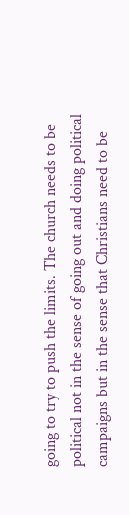going to try to push the limits. The church needs to be political not in the sense of going out and doing political campaigns but in the sense that Christians need to be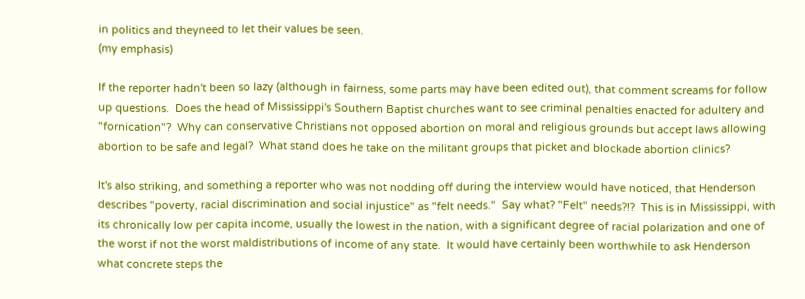in politics and theyneed to let their values be seen.
(my emphasis)

If the reporter hadn't been so lazy (although in fairness, some parts may have been edited out), that comment screams for follow up questions.  Does the head of Mississippi's Southern Baptist churches want to see criminal penalties enacted for adultery and "fornication"?  Why can conservative Christians not opposed abortion on moral and religious grounds but accept laws allowing abortion to be safe and legal?  What stand does he take on the militant groups that picket and blockade abortion clinics?

It's also striking, and something a reporter who was not nodding off during the interview would have noticed, that Henderson describes "poverty, racial discrimination and social injustice" as "felt needs."  Say what? "Felt" needs?!?  This is in Mississippi, with its chronically low per capita income, usually the lowest in the nation, with a significant degree of racial polarization and one of the worst if not the worst maldistributions of income of any state.  It would have certainly been worthwhile to ask Henderson what concrete steps the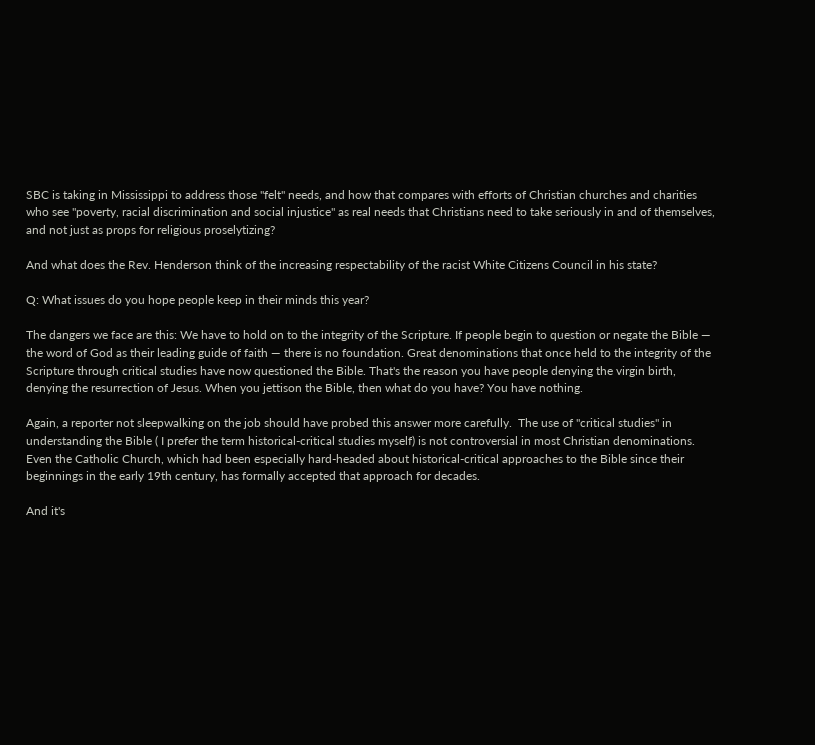SBC is taking in Mississippi to address those "felt" needs, and how that compares with efforts of Christian churches and charities who see "poverty, racial discrimination and social injustice" as real needs that Christians need to take seriously in and of themselves, and not just as props for religious proselytizing?

And what does the Rev. Henderson think of the increasing respectability of the racist White Citizens Council in his state?

Q: What issues do you hope people keep in their minds this year?

The dangers we face are this: We have to hold on to the integrity of the Scripture. If people begin to question or negate the Bible — the word of God as their leading guide of faith — there is no foundation. Great denominations that once held to the integrity of the Scripture through critical studies have now questioned the Bible. That's the reason you have people denying the virgin birth, denying the resurrection of Jesus. When you jettison the Bible, then what do you have? You have nothing.

Again, a reporter not sleepwalking on the job should have probed this answer more carefully.  The use of "critical studies" in understanding the Bible ( I prefer the term historical-critical studies myself) is not controversial in most Christian denominations.  Even the Catholic Church, which had been especially hard-headed about historical-critical approaches to the Bible since their beginnings in the early 19th century, has formally accepted that approach for decades.

And it's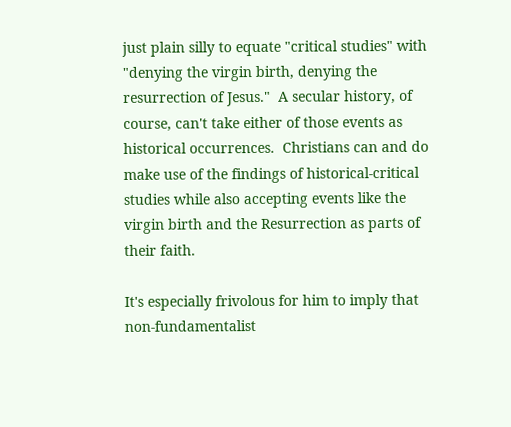just plain silly to equate "critical studies" with "denying the virgin birth, denying the resurrection of Jesus."  A secular history, of course, can't take either of those events as historical occurrences.  Christians can and do make use of the findings of historical-critical studies while also accepting events like the virgin birth and the Resurrection as parts of their faith.

It's especially frivolous for him to imply that non-fundamentalist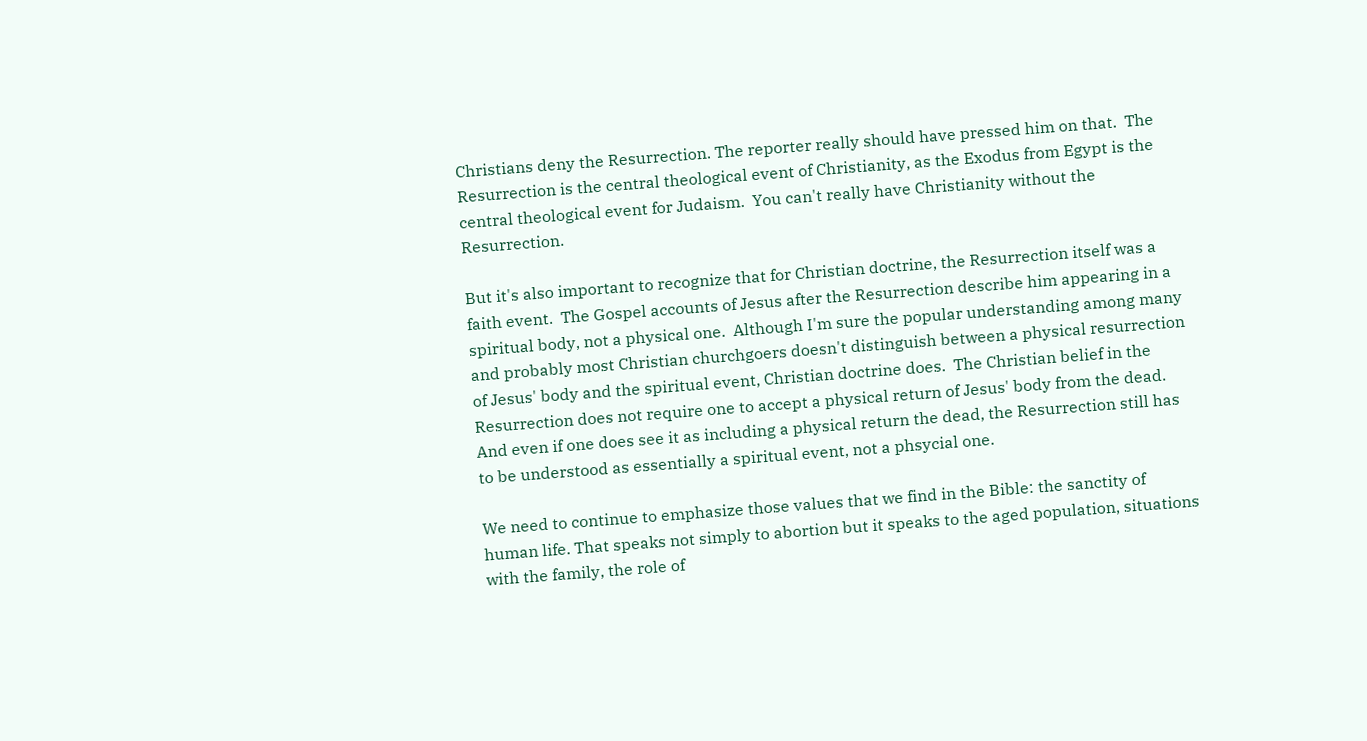Christians deny the Resurrection. The reporter really should have pressed him on that.  The Resurrection is the central theological event of Christianity, as the Exodus from Egypt is the central theological event for Judaism.  You can't really have Christianity without the Resurrection.

But it's also important to recognize that for Christian doctrine, the Resurrection itself was a faith event.  The Gospel accounts of Jesus after the Resurrection describe him appearing in a spiritual body, not a physical one.  Although I'm sure the popular understanding among many and probably most Christian churchgoers doesn't distinguish between a physical resurrection of Jesus' body and the spiritual event, Christian doctrine does.  The Christian belief in the Resurrection does not require one to accept a physical return of Jesus' body from the dead.  And even if one does see it as including a physical return the dead, the Resurrection still has to be understood as essentially a spiritual event, not a phsycial one.

We need to continue to emphasize those values that we find in the Bible: the sanctity of human life. That speaks not simply to abortion but it speaks to the aged population, situations with the family, the role of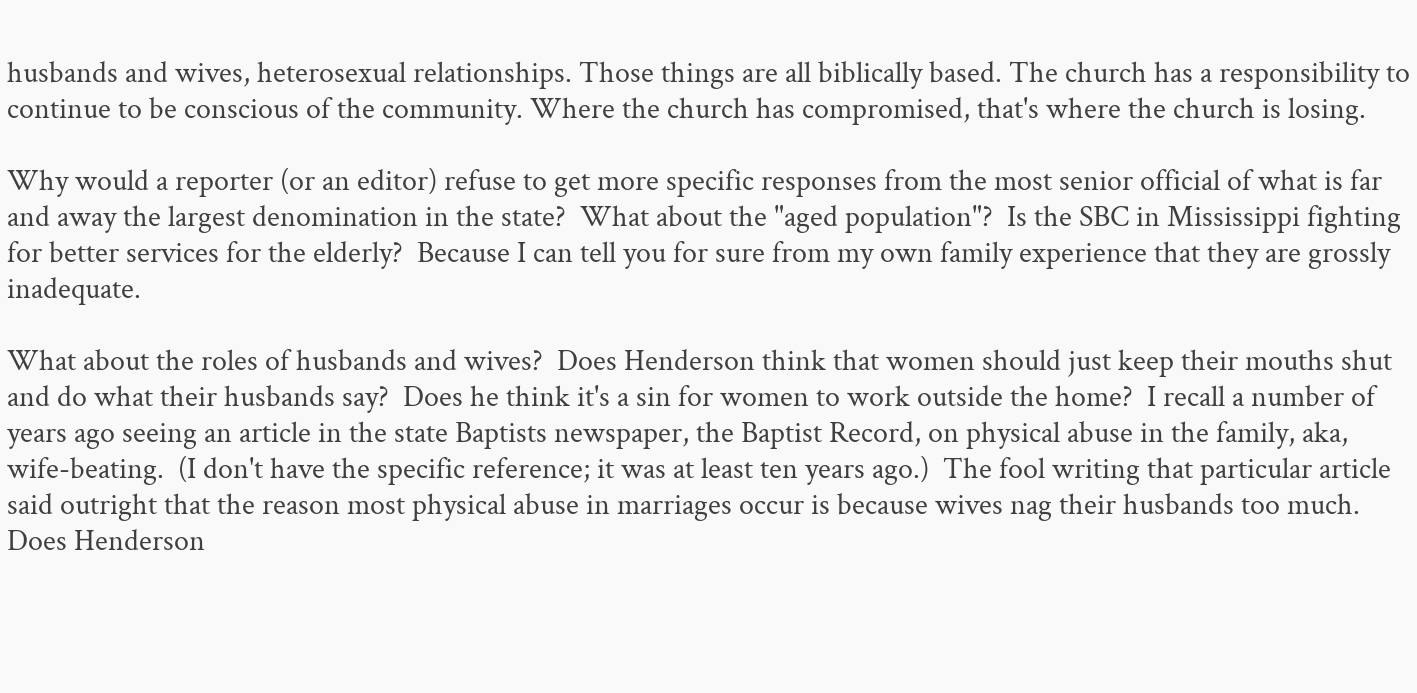husbands and wives, heterosexual relationships. Those things are all biblically based. The church has a responsibility to continue to be conscious of the community. Where the church has compromised, that's where the church is losing.

Why would a reporter (or an editor) refuse to get more specific responses from the most senior official of what is far and away the largest denomination in the state?  What about the "aged population"?  Is the SBC in Mississippi fighting for better services for the elderly?  Because I can tell you for sure from my own family experience that they are grossly inadequate.

What about the roles of husbands and wives?  Does Henderson think that women should just keep their mouths shut and do what their husbands say?  Does he think it's a sin for women to work outside the home?  I recall a number of years ago seeing an article in the state Baptists newspaper, the Baptist Record, on physical abuse in the family, aka, wife-beating.  (I don't have the specific reference; it was at least ten years ago.)  The fool writing that particular article said outright that the reason most physical abuse in marriages occur is because wives nag their husbands too much.  Does Henderson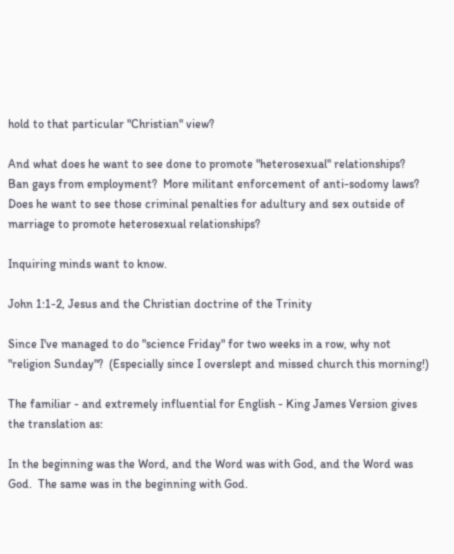hold to that particular "Christian" view?

And what does he want to see done to promote "heterosexual" relationships?  Ban gays from employment?  More militant enforcement of anti-sodomy laws?  Does he want to see those criminal penalties for adultury and sex outside of marriage to promote heterosexual relationships?

Inquiring minds want to know.

John 1:1-2, Jesus and the Christian doctrine of the Trinity

Since I've managed to do "science Friday" for two weeks in a row, why not "religion Sunday"?  (Especially since I overslept and missed church this morning!)

The familiar - and extremely influential for English - King James Version gives the translation as:

In the beginning was the Word, and the Word was with God, and the Word was God.  The same was in the beginning with God.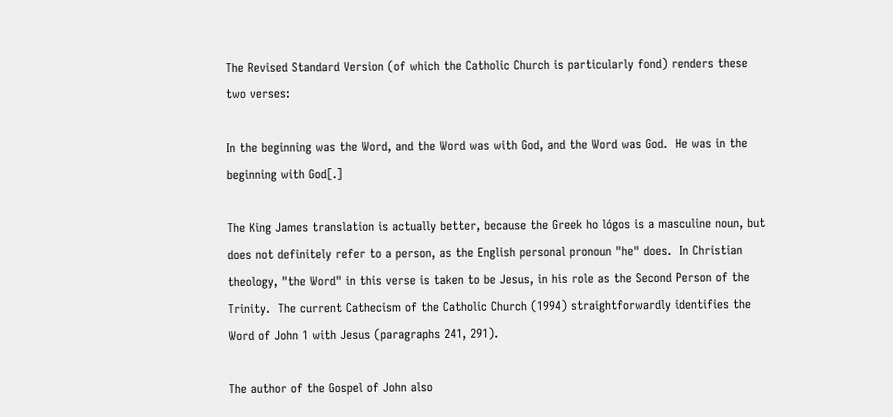The Revised Standard Version (of which the Catholic Church is particularly fond) renders these two verses:

In the beginning was the Word, and the Word was with God, and the Word was God.  He was in the beginning with God[.]

The King James translation is actually better, because the Greek ho lógos is a masculine noun, but does not definitely refer to a person, as the English personal pronoun "he" does.  In Christian theology, "the Word" in this verse is taken to be Jesus, in his role as the Second Person of the Trinity.  The current Cathecism of the Catholic Church (1994) straightforwardly identifies the Word of John 1 with Jesus (paragraphs 241, 291).

The author of the Gospel of John also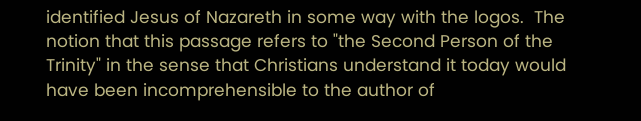identified Jesus of Nazareth in some way with the logos.  The notion that this passage refers to "the Second Person of the Trinity" in the sense that Christians understand it today would have been incomprehensible to the author of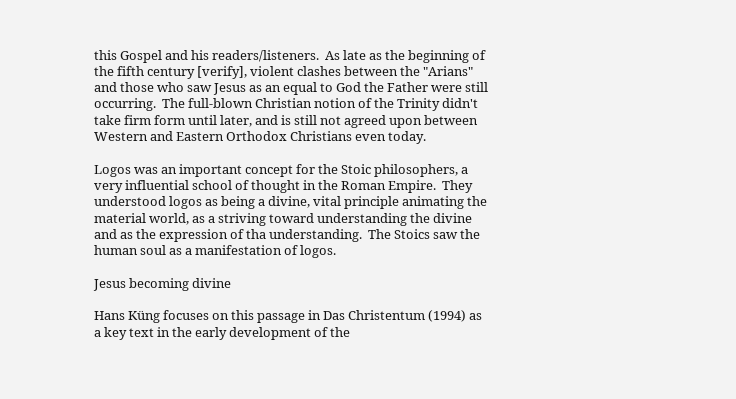this Gospel and his readers/listeners.  As late as the beginning of the fifth century [verify], violent clashes between the "Arians" and those who saw Jesus as an equal to God the Father were still occurring.  The full-blown Christian notion of the Trinity didn't take firm form until later, and is still not agreed upon between Western and Eastern Orthodox Christians even today.

Logos was an important concept for the Stoic philosophers, a very influential school of thought in the Roman Empire.  They understood logos as being a divine, vital principle animating the material world, as a striving toward understanding the divine and as the expression of tha understanding.  The Stoics saw the human soul as a manifestation of logos.

Jesus becoming divine

Hans Küng focuses on this passage in Das Christentum (1994) as a key text in the early development of the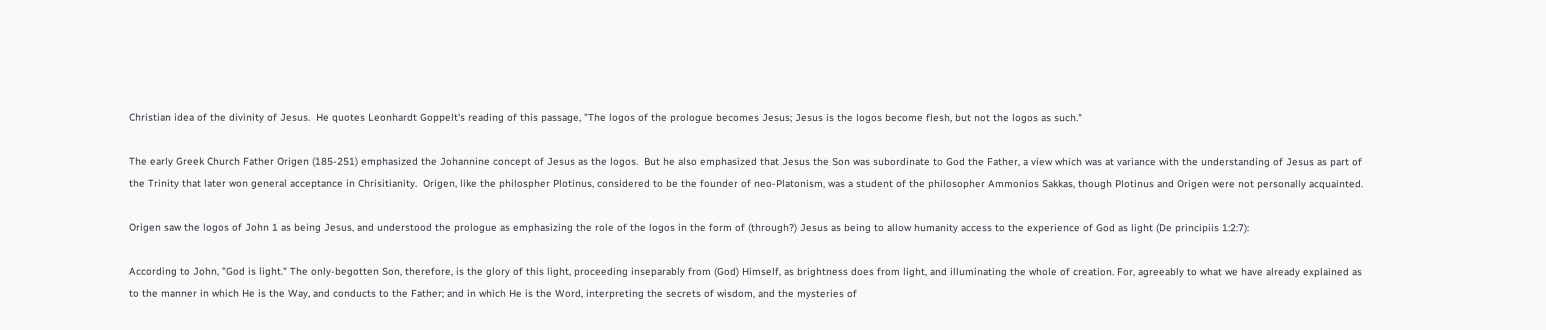Christian idea of the divinity of Jesus.  He quotes Leonhardt Goppelt's reading of this passage, "The logos of the prologue becomes Jesus; Jesus is the logos become flesh, but not the logos as such."

The early Greek Church Father Origen (185-251) emphasized the Johannine concept of Jesus as the logos.  But he also emphasized that Jesus the Son was subordinate to God the Father, a view which was at variance with the understanding of Jesus as part of the Trinity that later won general acceptance in Chrisitianity.  Origen, like the philospher Plotinus, considered to be the founder of neo-Platonism, was a student of the philosopher Ammonios Sakkas, though Plotinus and Origen were not personally acquainted.

Origen saw the logos of John 1 as being Jesus, and understood the prologue as emphasizing the role of the logos in the form of (through?) Jesus as being to allow humanity access to the experience of God as light (De principiis 1:2:7):

According to John, "God is light." The only-begotten Son, therefore, is the glory of this light, proceeding inseparably from (God) Himself, as brightness does from light, and illuminating the whole of creation. For, agreeably to what we have already explained as to the manner in which He is the Way, and conducts to the Father; and in which He is the Word, interpreting the secrets of wisdom, and the mysteries of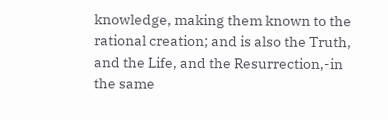knowledge, making them known to the rational creation; and is also the Truth, and the Life, and the Resurrection,-in the same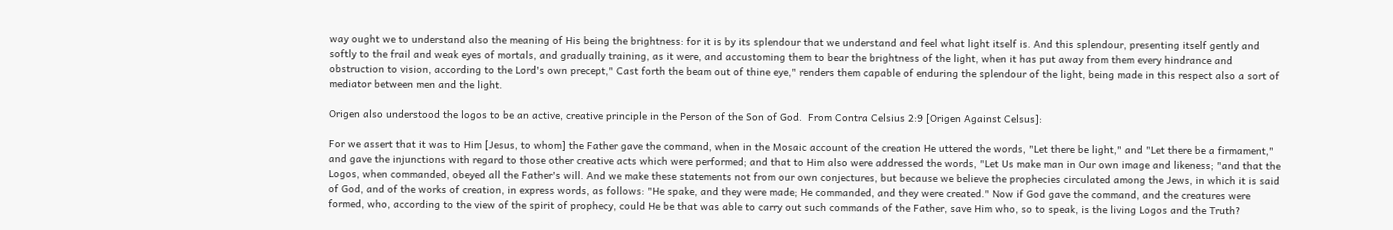way ought we to understand also the meaning of His being the brightness: for it is by its splendour that we understand and feel what light itself is. And this splendour, presenting itself gently and softly to the frail and weak eyes of mortals, and gradually training, as it were, and accustoming them to bear the brightness of the light, when it has put away from them every hindrance and obstruction to vision, according to the Lord's own precept," Cast forth the beam out of thine eye," renders them capable of enduring the splendour of the light, being made in this respect also a sort of mediator between men and the light.

Origen also understood the logos to be an active, creative principle in the Person of the Son of God.  From Contra Celsius 2:9 [Origen Against Celsus]:

For we assert that it was to Him [Jesus, to whom] the Father gave the command, when in the Mosaic account of the creation He uttered the words, "Let there be light," and "Let there be a firmament," and gave the injunctions with regard to those other creative acts which were performed; and that to Him also were addressed the words, "Let Us make man in Our own image and likeness; "and that the Logos, when commanded, obeyed all the Father's will. And we make these statements not from our own conjectures, but because we believe the prophecies circulated among the Jews, in which it is said of God, and of the works of creation, in express words, as follows: "He spake, and they were made; He commanded, and they were created." Now if God gave the command, and the creatures were formed, who, according to the view of the spirit of prophecy, could He be that was able to carry out such commands of the Father, save Him who, so to speak, is the living Logos and the Truth?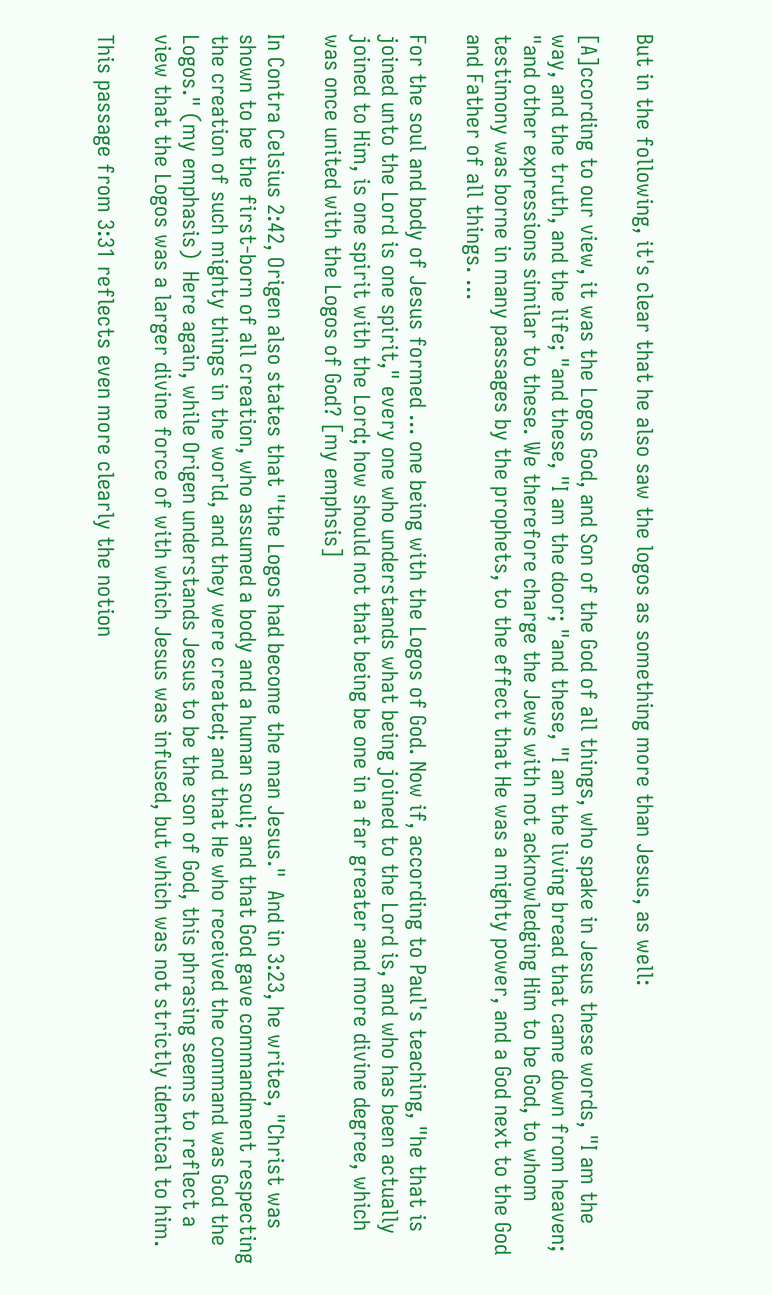But in the following, it's clear that he also saw the logos as something more than Jesus, as well:

[A]ccording to our view, it was the Logos God, and Son of the God of all things, who spake in Jesus these words, "I am the way, and the truth, and the life; "and these, "I am the door; "and these, "I am the living bread that came down from heaven; "and other expressions similar to these. We therefore charge the Jews with not acknowledging Him to be God, to whom testimony was borne in many passages by the prophets, to the effect that He was a mighty power, and a God next to the God and Father of all things. ...

For the soul and body of Jesus formed ... one being with the Logos of God. Now if, according to Paul's teaching, "he that is joined unto the Lord is one spirit," every one who understands what being joined to the Lord is, and who has been actually joined to Him, is one spirit with the Lord; how should not that being be one in a far greater and more divine degree, which was once united with the Logos of God? [my emphsis]

In Contra Celsius 2:42, Origen also states that "the Logos had become the man Jesus."  And in 3:23, he writes, "Christ was shown to be the first-born of all creation, who assumed a body and a human soul; and that God gave commandment respecting the creation of such mighty things in the world, and they were created; and that He who received the command was God the Logos." (my emphasis)  Here again, while Origen understands Jesus to be the son of God, this phrasing seems to reflect a view that the Logos was a larger divine force of with which Jesus was infused, but which was not strictly identical to him.

This passage from 3:31 reflects even more clearly the notion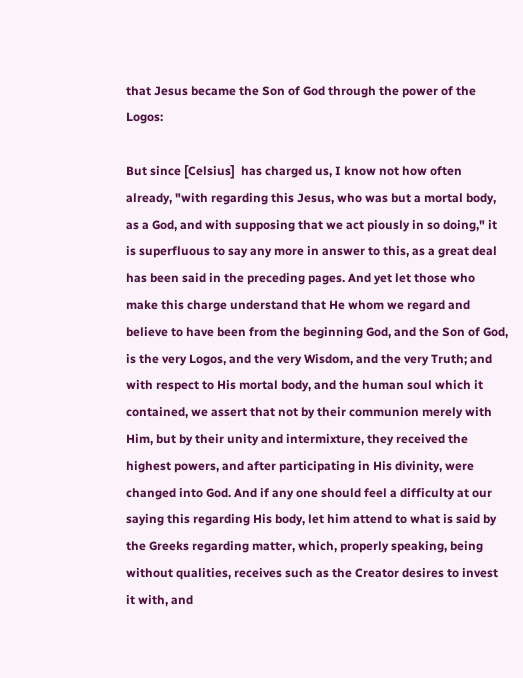that Jesus became the Son of God through the power of the Logos:

But since [Celsius]  has charged us, I know not how often already, "with regarding this Jesus, who was but a mortal body, as a God, and with supposing that we act piously in so doing," it is superfluous to say any more in answer to this, as a great deal has been said in the preceding pages. And yet let those who make this charge understand that He whom we regard and believe to have been from the beginning God, and the Son of God, is the very Logos, and the very Wisdom, and the very Truth; and with respect to His mortal body, and the human soul which it contained, we assert that not by their communion merely with Him, but by their unity and intermixture, they received the highest powers, and after participating in His divinity, were changed into God. And if any one should feel a difficulty at our saying this regarding His body, let him attend to what is said by the Greeks regarding matter, which, properly speaking, being without qualities, receives such as the Creator desires to invest it with, and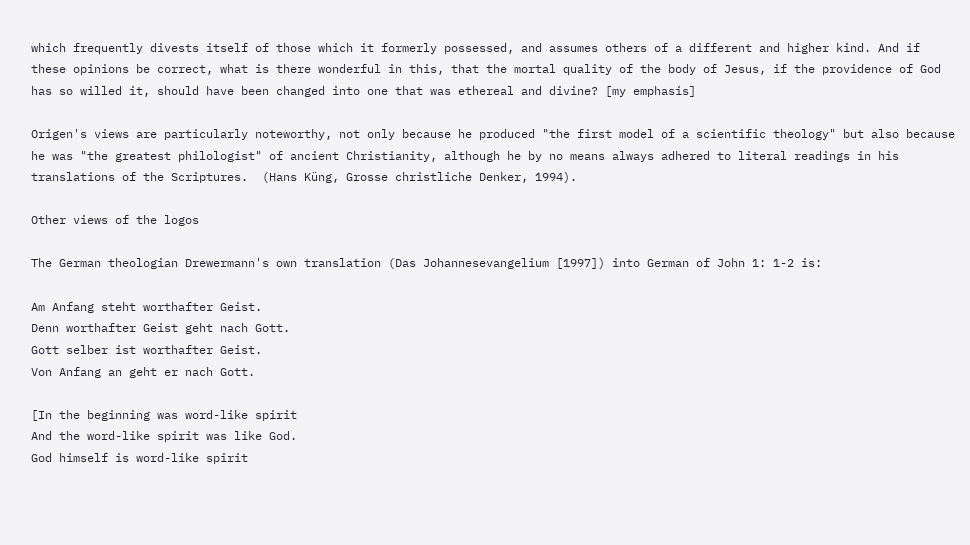which frequently divests itself of those which it formerly possessed, and assumes others of a different and higher kind. And if these opinions be correct, what is there wonderful in this, that the mortal quality of the body of Jesus, if the providence of God has so willed it, should have been changed into one that was ethereal and divine? [my emphasis]

Origen's views are particularly noteworthy, not only because he produced "the first model of a scientific theology" but also because he was "the greatest philologist" of ancient Christianity, although he by no means always adhered to literal readings in his translations of the Scriptures.  (Hans Küng, Grosse christliche Denker, 1994).

Other views of the logos

The German theologian Drewermann's own translation (Das Johannesevangelium [1997]) into German of John 1: 1-2 is:

Am Anfang steht worthafter Geist.
Denn worthafter Geist geht nach Gott.
Gott selber ist worthafter Geist.
Von Anfang an geht er nach Gott.

[In the beginning was word-like spirit
And the word-like spirit was like God.
God himself is word-like spirit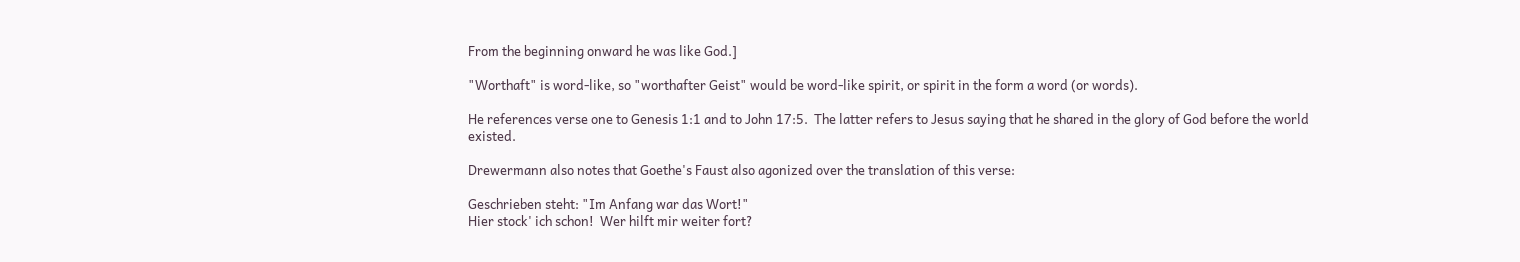From the beginning onward he was like God.]

"Worthaft" is word-like, so "worthafter Geist" would be word-like spirit, or spirit in the form a word (or words).

He references verse one to Genesis 1:1 and to John 17:5.  The latter refers to Jesus saying that he shared in the glory of God before the world existed.

Drewermann also notes that Goethe's Faust also agonized over the translation of this verse:

Geschrieben steht: "Im Anfang war das Wort!"
Hier stock' ich schon!  Wer hilft mir weiter fort?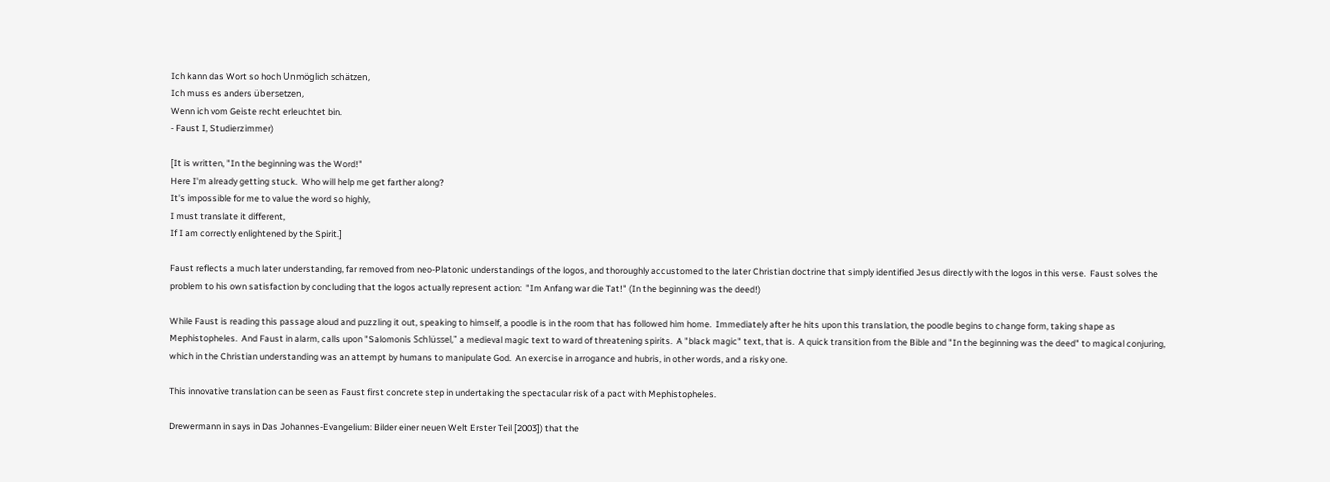Ich kann das Wort so hoch Unmöglich schätzen,
Ich muss es anders übersetzen,
Wenn ich vom Geiste recht erleuchtet bin.
- Faust I, Studierzimmer)

[It is written, "In the beginning was the Word!"
Here I'm already getting stuck.  Who will help me get farther along?
It's impossible for me to value the word so highly,
I must translate it different,
If I am correctly enlightened by the Spirit.]

Faust reflects a much later understanding, far removed from neo-Platonic understandings of the logos, and thoroughly accustomed to the later Christian doctrine that simply identified Jesus directly with the logos in this verse.  Faust solves the problem to his own satisfaction by concluding that the logos actually represent action:  "Im Anfang war die Tat!" (In the beginning was the deed!)

While Faust is reading this passage aloud and puzzling it out, speaking to himself, a poodle is in the room that has followed him home.  Immediately after he hits upon this translation, the poodle begins to change form, taking shape as Mephistopheles.  And Faust in alarm, calls upon "Salomonis Schlüssel," a medieval magic text to ward of threatening spirits.  A "black magic" text, that is.  A quick transition from the Bible and "In the beginning was the deed" to magical conjuring, which in the Christian understanding was an attempt by humans to manipulate God.  An exercise in arrogance and hubris, in other words, and a risky one.

This innovative translation can be seen as Faust first concrete step in undertaking the spectacular risk of a pact with Mephistopheles.

Drewermann in says in Das Johannes-Evangelium: Bilder einer neuen Welt Erster Teil [2003]) that the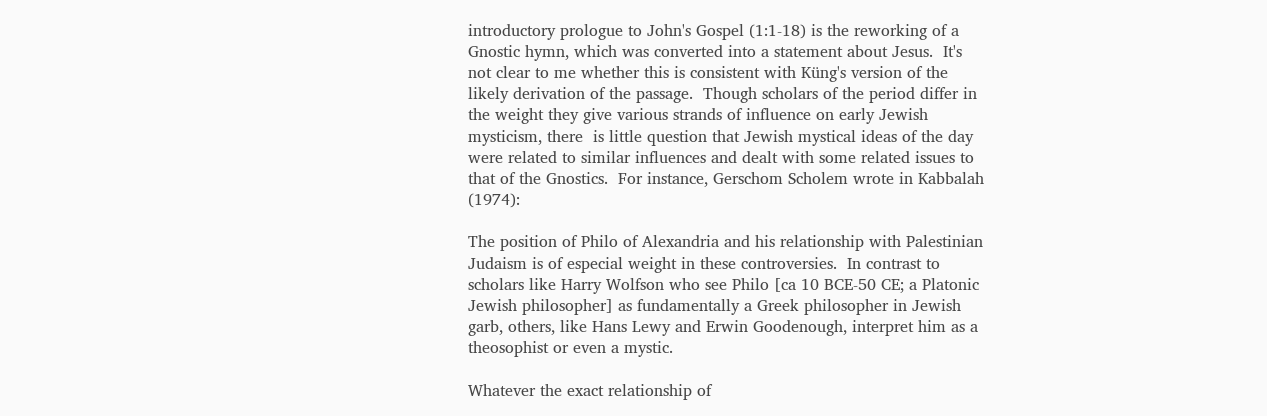introductory prologue to John's Gospel (1:1-18) is the reworking of a Gnostic hymn, which was converted into a statement about Jesus.  It's not clear to me whether this is consistent with Küng's version of the likely derivation of the passage.  Though scholars of the period differ in the weight they give various strands of influence on early Jewish mysticism, there  is little question that Jewish mystical ideas of the day were related to similar influences and dealt with some related issues to that of the Gnostics.  For instance, Gerschom Scholem wrote in Kabbalah (1974):

The position of Philo of Alexandria and his relationship with Palestinian Judaism is of especial weight in these controversies.  In contrast to scholars like Harry Wolfson who see Philo [ca 10 BCE-50 CE; a Platonic Jewish philosopher] as fundamentally a Greek philosopher in Jewish garb, others, like Hans Lewy and Erwin Goodenough, interpret him as a theosophist or even a mystic.

Whatever the exact relationship of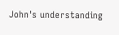John's understanding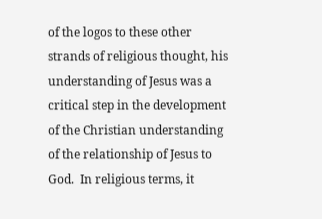of the logos to these other strands of religious thought, his understanding of Jesus was a critical step in the development of the Christian understanding of the relationship of Jesus to God.  In religious terms, it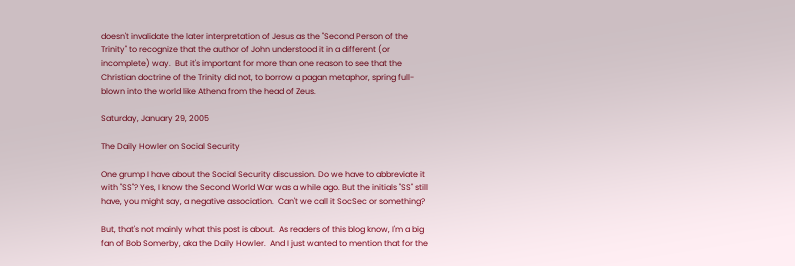doesn't invalidate the later interpretation of Jesus as the "Second Person of the Trinity" to recognize that the author of John understood it in a different (or incomplete) way.  But it's important for more than one reason to see that the Christian doctrine of the Trinity did not, to borrow a pagan metaphor, spring full-blown into the world like Athena from the head of Zeus.

Saturday, January 29, 2005

The Daily Howler on Social Security

One grump I have about the Social Security discussion. Do we have to abbreviate it with "SS"? Yes, I know the Second World War was a while ago. But the initials "SS" still have, you might say, a negative association.  Can't we call it SocSec or something?

But, that's not mainly what this post is about.  As readers of this blog know, I'm a big fan of Bob Somerby, aka the Daily Howler.  And I just wanted to mention that for the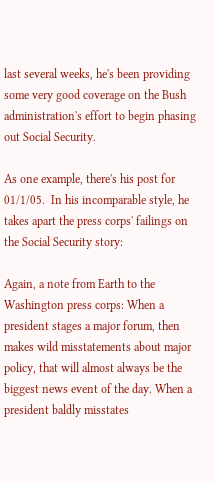last several weeks, he's been providing some very good coverage on the Bush administration's effort to begin phasing out Social Security.

As one example, there's his post for 01/1/05.  In his incomparable style, he takes apart the press corps' failings on the Social Security story:

Again, a note from Earth to the Washington press corps: When a president stages a major forum, then makes wild misstatements about major policy, that will almost always be the biggest news event of the day. When a president baldly misstates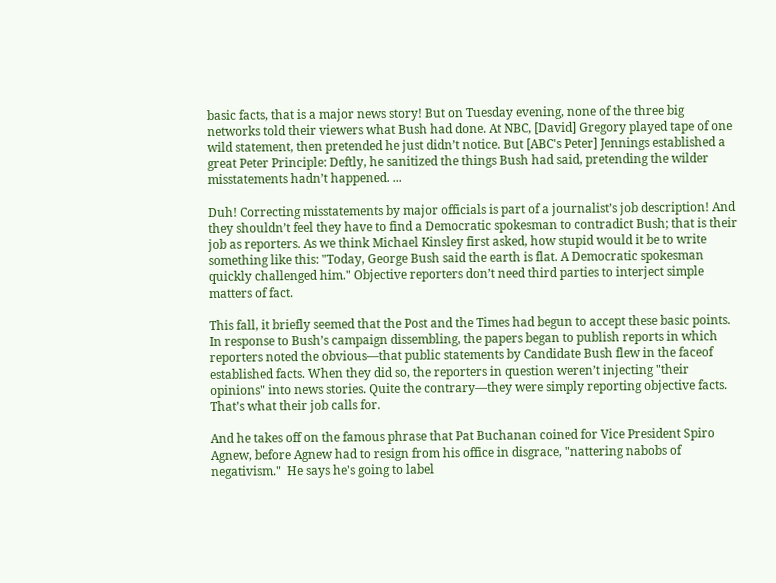basic facts, that is a major news story! But on Tuesday evening, none of the three big networks told their viewers what Bush had done. At NBC, [David] Gregory played tape of one wild statement, then pretended he just didn’t notice. But [ABC's Peter] Jennings established a great Peter Principle: Deftly, he sanitized the things Bush had said, pretending the wilder misstatements hadn’t happened. ...

Duh! Correcting misstatements by major officials is part of a journalist’s job description! And they shouldn’t feel they have to find a Democratic spokesman to contradict Bush; that is their job as reporters. As we think Michael Kinsley first asked, how stupid would it be to write something like this: "Today, George Bush said the earth is flat. A Democratic spokesman quickly challenged him." Objective reporters don’t need third parties to interject simple matters of fact.

This fall, it briefly seemed that the Post and the Times had begun to accept these basic points. In response to Bush’s campaign dissembling, the papers began to publish reports in which reporters noted the obvious—that public statements by Candidate Bush flew in the faceof established facts. When they did so, the reporters in question weren’t injecting "their opinions" into news stories. Quite the contrary—they were simply reporting objective facts. That’s what their job calls for.

And he takes off on the famous phrase that Pat Buchanan coined for Vice President Spiro Agnew, before Agnew had to resign from his office in disgrace, "nattering nabobs of negativism."  He says he's going to label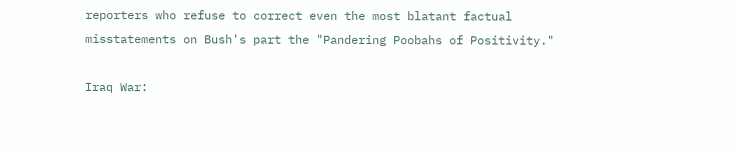reporters who refuse to correct even the most blatant factual misstatements on Bush's part the "Pandering Poobahs of Positivity."

Iraq War: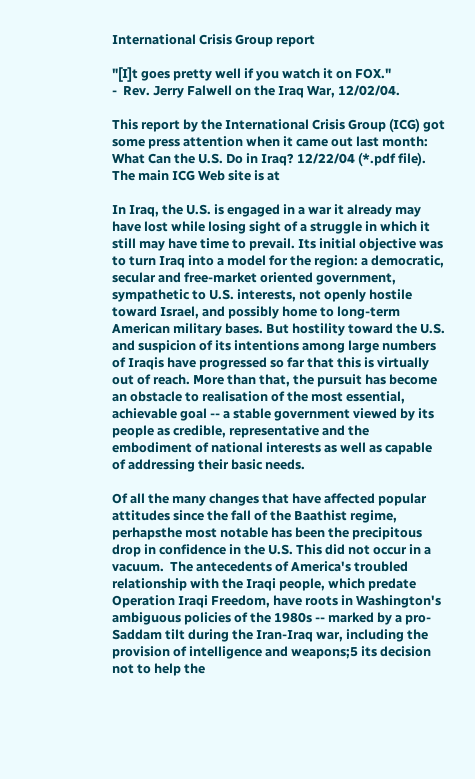International Crisis Group report

"[I]t goes pretty well if you watch it on FOX."
-  Rev. Jerry Falwell on the Iraq War, 12/02/04.

This report by the International Crisis Group (ICG) got some press attention when it came out last month: What Can the U.S. Do in Iraq? 12/22/04 (*.pdf file).  The main ICG Web site is at

In Iraq, the U.S. is engaged in a war it already may have lost while losing sight of a struggle in which it still may have time to prevail. Its initial objective was to turn Iraq into a model for the region: a democratic, secular and free-market oriented government, sympathetic to U.S. interests, not openly hostile toward Israel, and possibly home to long-term American military bases. But hostility toward the U.S. and suspicion of its intentions among large numbers of Iraqis have progressed so far that this is virtually out of reach. More than that, the pursuit has become an obstacle to realisation of the most essential, achievable goal -- a stable government viewed by its people as credible, representative and the embodiment of national interests as well as capable of addressing their basic needs.

Of all the many changes that have affected popular attitudes since the fall of the Baathist regime, perhapsthe most notable has been the precipitous drop in confidence in the U.S. This did not occur in a vacuum.  The antecedents of America's troubled relationship with the Iraqi people, which predate Operation Iraqi Freedom, have roots in Washington's ambiguous policies of the 1980s -- marked by a pro-Saddam tilt during the Iran-Iraq war, including the provision of intelligence and weapons;5 its decision not to help the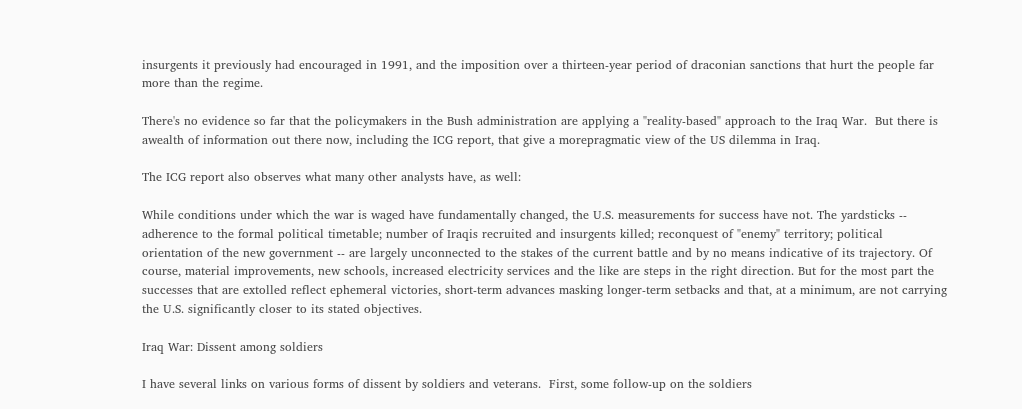insurgents it previously had encouraged in 1991, and the imposition over a thirteen-year period of draconian sanctions that hurt the people far more than the regime.

There's no evidence so far that the policymakers in the Bush administration are applying a "reality-based" approach to the Iraq War.  But there is awealth of information out there now, including the ICG report, that give a morepragmatic view of the US dilemma in Iraq.

The ICG report also observes what many other analysts have, as well:

While conditions under which the war is waged have fundamentally changed, the U.S. measurements for success have not. The yardsticks -- adherence to the formal political timetable; number of Iraqis recruited and insurgents killed; reconquest of "enemy" territory; political orientation of the new government -- are largely unconnected to the stakes of the current battle and by no means indicative of its trajectory. Of course, material improvements, new schools, increased electricity services and the like are steps in the right direction. But for the most part the successes that are extolled reflect ephemeral victories, short-term advances masking longer-term setbacks and that, at a minimum, are not carrying the U.S. significantly closer to its stated objectives.

Iraq War: Dissent among soldiers

I have several links on various forms of dissent by soldiers and veterans.  First, some follow-up on the soldiers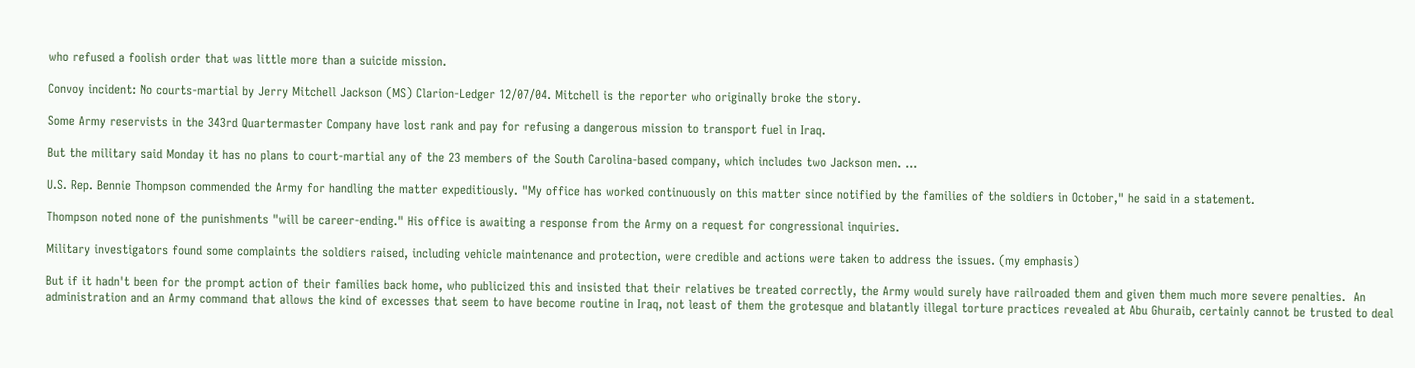who refused a foolish order that was little more than a suicide mission.

Convoy incident: No courts-martial by Jerry Mitchell Jackson (MS) Clarion-Ledger 12/07/04. Mitchell is the reporter who originally broke the story.

Some Army reservists in the 343rd Quartermaster Company have lost rank and pay for refusing a dangerous mission to transport fuel in Iraq.

But the military said Monday it has no plans to court-martial any of the 23 members of the South Carolina-based company, which includes two Jackson men. ...

U.S. Rep. Bennie Thompson commended the Army for handling the matter expeditiously. "My office has worked continuously on this matter since notified by the families of the soldiers in October," he said in a statement.

Thompson noted none of the punishments "will be career-ending." His office is awaiting a response from the Army on a request for congressional inquiries.

Military investigators found some complaints the soldiers raised, including vehicle maintenance and protection, were credible and actions were taken to address the issues. (my emphasis)

But if it hadn't been for the prompt action of their families back home, who publicized this and insisted that their relatives be treated correctly, the Army would surely have railroaded them and given them much more severe penalties.  An administration and an Army command that allows the kind of excesses that seem to have become routine in Iraq, not least of them the grotesque and blatantly illegal torture practices revealed at Abu Ghuraib, certainly cannot be trusted to deal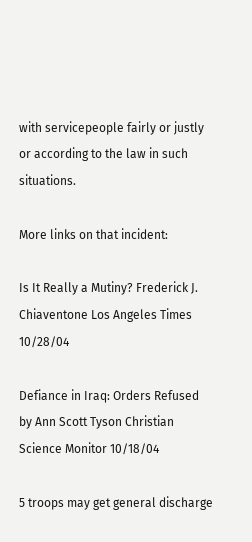with servicepeople fairly or justly or according to the law in such situations.

More links on that incident:

Is It Really a Mutiny? Frederick J. Chiaventone Los Angeles Times 10/28/04

Defiance in Iraq: Orders Refused by Ann Scott Tyson Christian Science Monitor 10/18/04

5 troops may get general discharge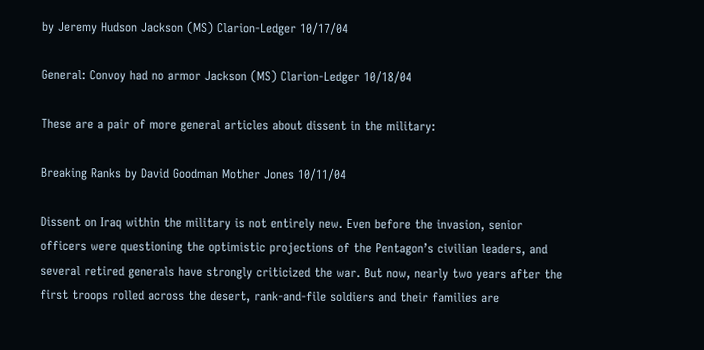by Jeremy Hudson Jackson (MS) Clarion-Ledger 10/17/04

General: Convoy had no armor Jackson (MS) Clarion-Ledger 10/18/04

These are a pair of more general articles about dissent in the military:

Breaking Ranks by David Goodman Mother Jones 10/11/04

Dissent on Iraq within the military is not entirely new. Even before the invasion, senior officers were questioning the optimistic projections of the Pentagon’s civilian leaders, and several retired generals have strongly criticized the war. But now, nearly two years after the first troops rolled across the desert, rank-and-file soldiers and their families are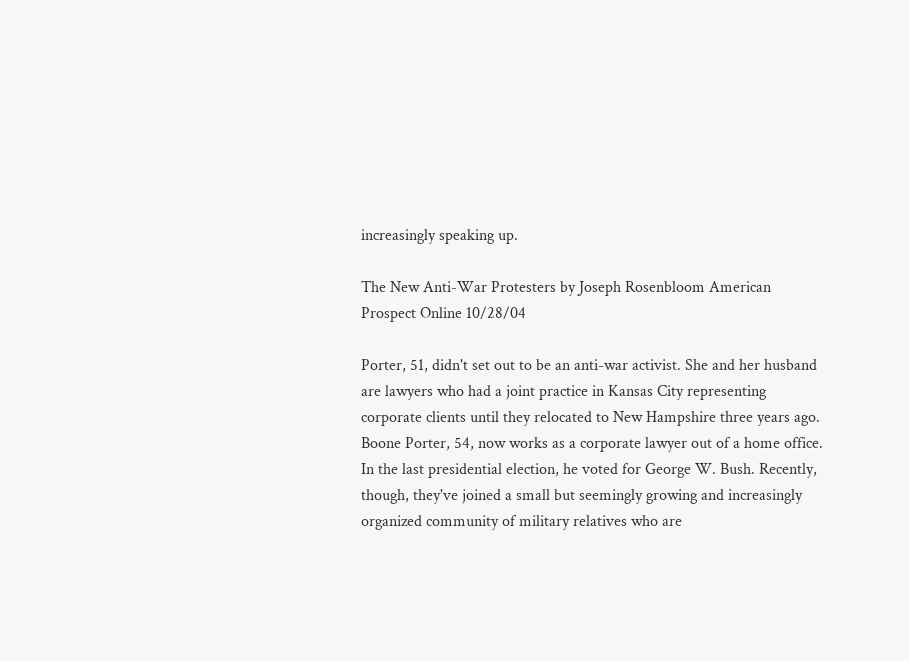increasingly speaking up.

The New Anti-War Protesters by Joseph Rosenbloom American Prospect Online 10/28/04

Porter, 51, didn't set out to be an anti-war activist. She and her husband are lawyers who had a joint practice in Kansas City representing corporate clients until they relocated to New Hampshire three years ago. Boone Porter, 54, now works as a corporate lawyer out of a home office. In the last presidential election, he voted for George W. Bush. Recently, though, they've joined a small but seemingly growing and increasingly organized community of military relatives who are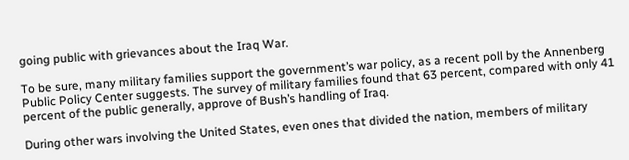going public with grievances about the Iraq War.

To be sure, many military families support the government’s war policy, as a recent poll by the Annenberg Public Policy Center suggests. The survey of military families found that 63 percent, compared with only 41 percent of the public generally, approve of Bush’s handling of Iraq.

During other wars involving the United States, even ones that divided the nation, members of military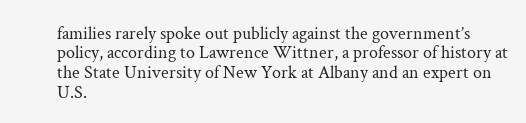families rarely spoke out publicly against the government’s policy, according to Lawrence Wittner, a professor of history at the State University of New York at Albany and an expert on U.S.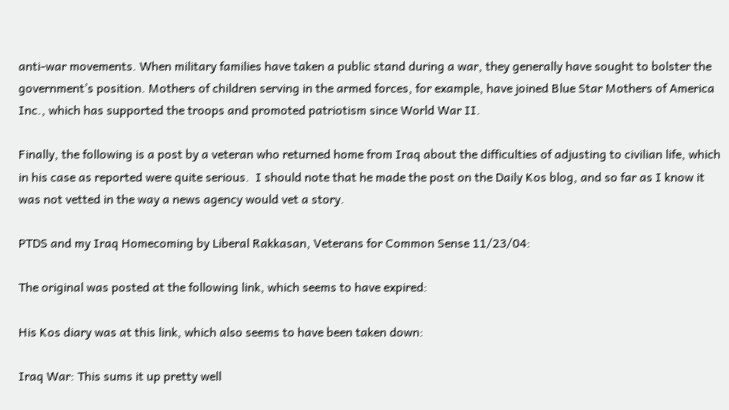anti-war movements. When military families have taken a public stand during a war, they generally have sought to bolster the government’s position. Mothers of children serving in the armed forces, for example, have joined Blue Star Mothers of America Inc., which has supported the troops and promoted patriotism since World War II.

Finally, the following is a post by a veteran who returned home from Iraq about the difficulties of adjusting to civilian life, which in his case as reported were quite serious.  I should note that he made the post on the Daily Kos blog, and so far as I know it was not vetted in the way a news agency would vet a story.

PTDS and my Iraq Homecoming by Liberal Rakkasan, Veterans for Common Sense 11/23/04:

The original was posted at the following link, which seems to have expired:

His Kos diary was at this link, which also seems to have been taken down:

Iraq War: This sums it up pretty well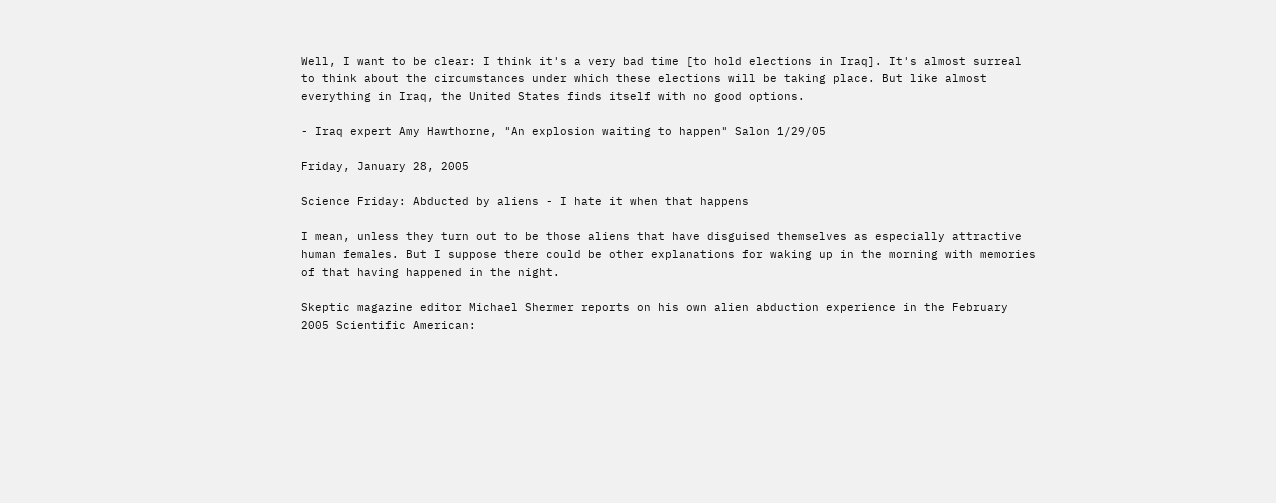Well, I want to be clear: I think it's a very bad time [to hold elections in Iraq]. It's almost surreal to think about the circumstances under which these elections will be taking place. But like almost everything in Iraq, the United States finds itself with no good options.

- Iraq expert Amy Hawthorne, "An explosion waiting to happen" Salon 1/29/05

Friday, January 28, 2005

Science Friday: Abducted by aliens - I hate it when that happens

I mean, unless they turn out to be those aliens that have disguised themselves as especially attractive human females. But I suppose there could be other explanations for waking up in the morning with memories of that having happened in the night.

Skeptic magazine editor Michael Shermer reports on his own alien abduction experience in the February 2005 Scientific American: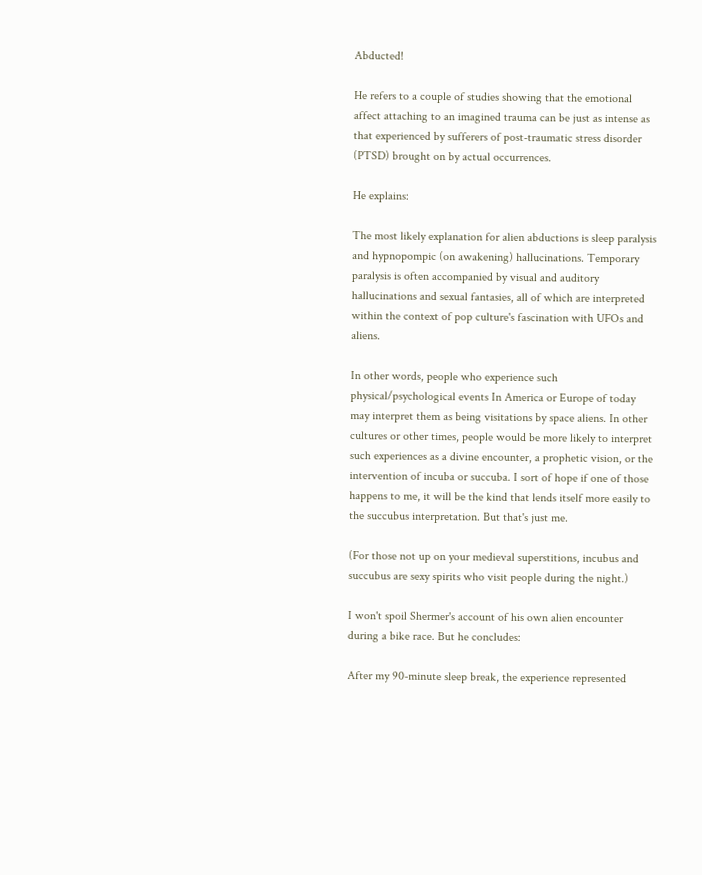Abducted!

He refers to a couple of studies showing that the emotional affect attaching to an imagined trauma can be just as intense as that experienced by sufferers of post-traumatic stress disorder (PTSD) brought on by actual occurrences.

He explains:

The most likely explanation for alien abductions is sleep paralysis and hypnopompic (on awakening) hallucinations. Temporary paralysis is often accompanied by visual and auditory hallucinations and sexual fantasies, all of which are interpreted within the context of pop culture's fascination with UFOs and aliens.

In other words, people who experience such physical/psychological events In America or Europe of today may interpret them as being visitations by space aliens. In other cultures or other times, people would be more likely to interpret such experiences as a divine encounter, a prophetic vision, or the intervention of incuba or succuba. I sort of hope if one of those happens to me, it will be the kind that lends itself more easily to the succubus interpretation. But that's just me.

(For those not up on your medieval superstitions, incubus and succubus are sexy spirits who visit people during the night.)

I won't spoil Shermer's account of his own alien encounter during a bike race. But he concludes:

After my 90-minute sleep break, the experience represented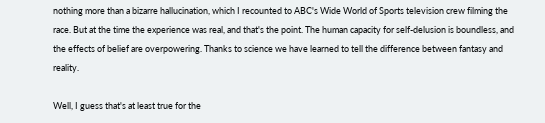nothing more than a bizarre hallucination, which I recounted to ABC's Wide World of Sports television crew filming the race. But at the time the experience was real, and that's the point. The human capacity for self-delusion is boundless, and the effects of belief are overpowering. Thanks to science we have learned to tell the difference between fantasy and reality.

Well, I guess that's at least true for the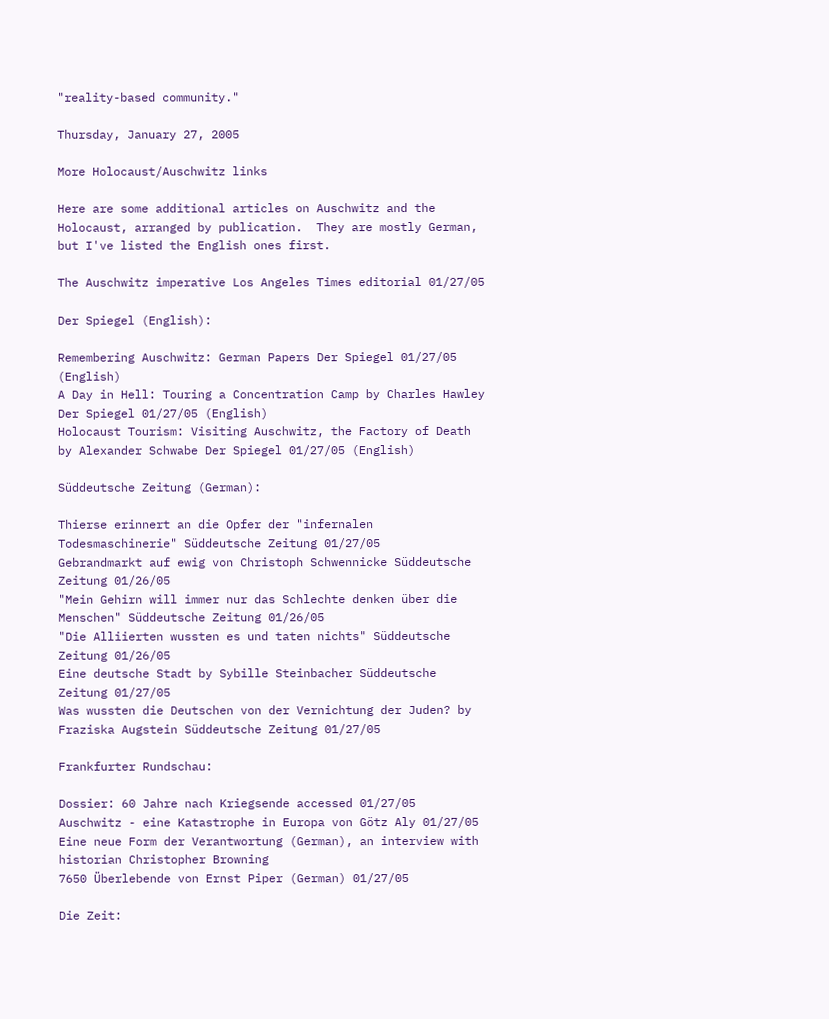"reality-based community."

Thursday, January 27, 2005

More Holocaust/Auschwitz links

Here are some additional articles on Auschwitz and the Holocaust, arranged by publication.  They are mostly German, but I've listed the English ones first.

The Auschwitz imperative Los Angeles Times editorial 01/27/05

Der Spiegel (English):

Remembering Auschwitz: German Papers Der Spiegel 01/27/05 (English)
A Day in Hell: Touring a Concentration Camp by Charles Hawley Der Spiegel 01/27/05 (English)
Holocaust Tourism: Visiting Auschwitz, the Factory of Death by Alexander Schwabe Der Spiegel 01/27/05 (English)

Süddeutsche Zeitung (German):

Thierse erinnert an die Opfer der "infernalen Todesmaschinerie" Süddeutsche Zeitung 01/27/05
Gebrandmarkt auf ewig von Christoph Schwennicke Süddeutsche Zeitung 01/26/05
"Mein Gehirn will immer nur das Schlechte denken über die Menschen" Süddeutsche Zeitung 01/26/05
"Die Alliierten wussten es und taten nichts" Süddeutsche Zeitung 01/26/05
Eine deutsche Stadt by Sybille Steinbacher Süddeutsche Zeitung 01/27/05
Was wussten die Deutschen von der Vernichtung der Juden? by Fraziska Augstein Süddeutsche Zeitung 01/27/05

Frankfurter Rundschau:

Dossier: 60 Jahre nach Kriegsende accessed 01/27/05
Auschwitz - eine Katastrophe in Europa von Götz Aly 01/27/05
Eine neue Form der Verantwortung (German), an interview with historian Christopher Browning
7650 Überlebende von Ernst Piper (German) 01/27/05

Die Zeit: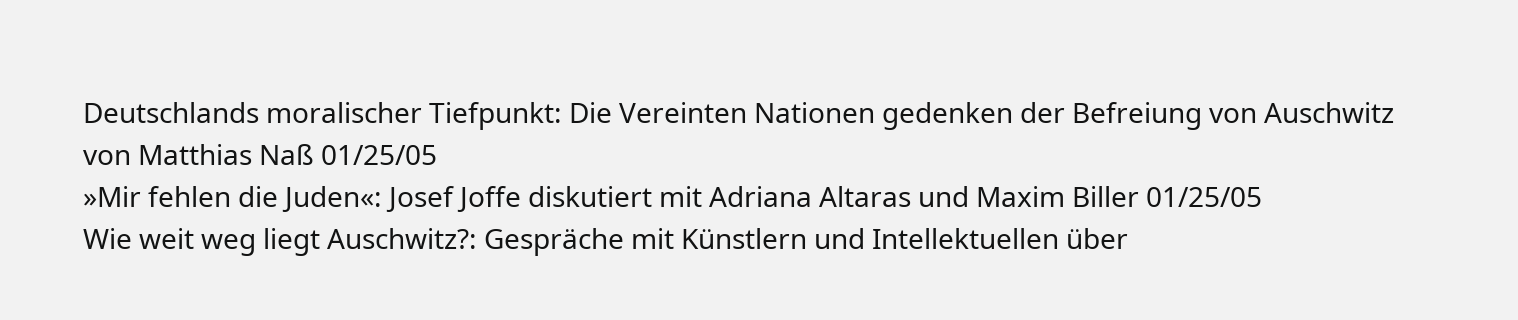Deutschlands moralischer Tiefpunkt: Die Vereinten Nationen gedenken der Befreiung von Auschwitz von Matthias Naß 01/25/05
»Mir fehlen die Juden«: Josef Joffe diskutiert mit Adriana Altaras und Maxim Biller 01/25/05
Wie weit weg liegt Auschwitz?: Gespräche mit Künstlern und Intellektuellen über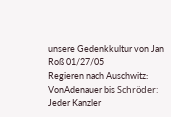unsere Gedenkkultur von Jan Roß 01/27/05
Regieren nach Auschwitz: VonAdenauer bis Schröder: Jeder Kanzler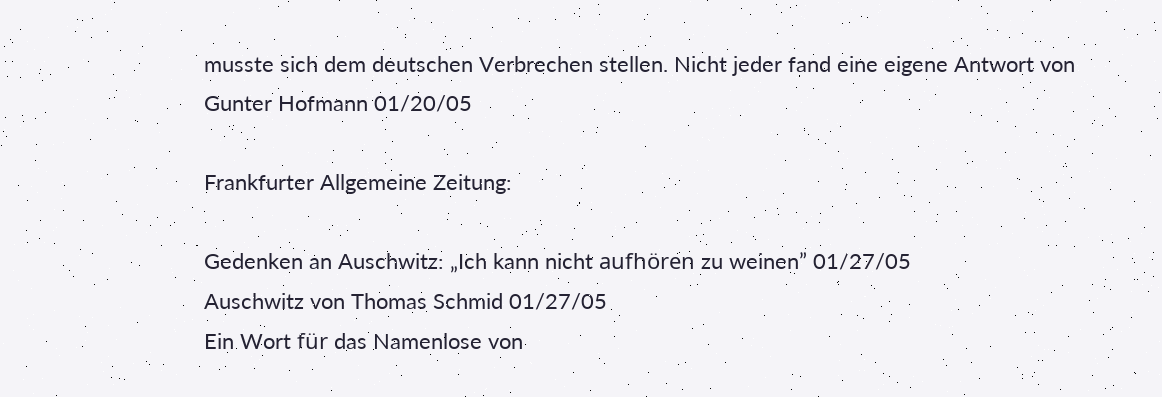musste sich dem deutschen Verbrechen stellen. Nicht jeder fand eine eigene Antwort von Gunter Hofmann 01/20/05

Frankfurter Allgemeine Zeitung:

Gedenken an Auschwitz: „Ich kann nicht aufhören zu weinen” 01/27/05
Auschwitz von Thomas Schmid 01/27/05
Ein Wort für das Namenlose von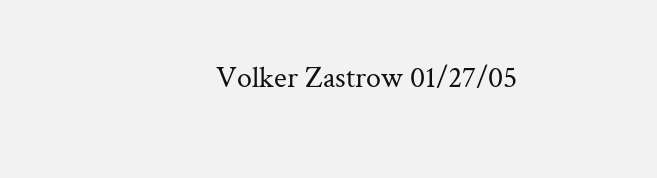Volker Zastrow 01/27/05